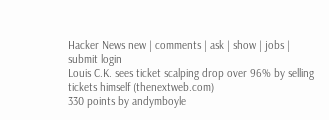Hacker News new | comments | ask | show | jobs | submit login
Louis C.K. sees ticket scalping drop over 96% by selling tickets himself (thenextweb.com)
330 points by andymboyle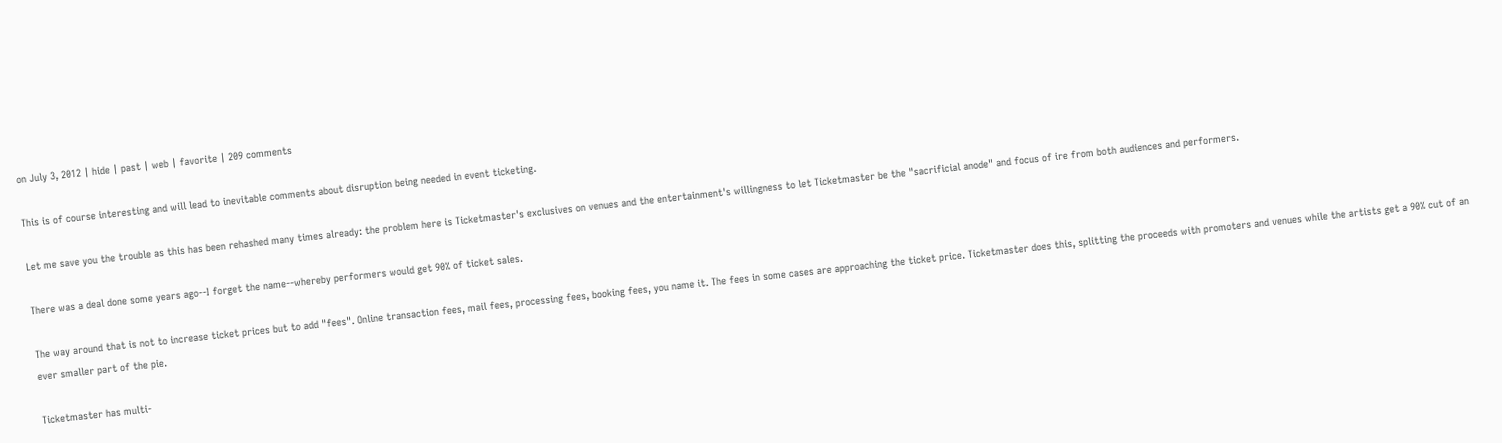on July 3, 2012 | hide | past | web | favorite | 209 comments

This is of course interesting and will lead to inevitable comments about disruption being needed in event ticketing.

Let me save you the trouble as this has been rehashed many times already: the problem here is Ticketmaster's exclusives on venues and the entertainment's willingness to let Ticketmaster be the "sacrificial anode" and focus of ire from both audiences and performers.

There was a deal done some years ago--I forget the name--whereby performers would get 90% of ticket sales.

The way around that is not to increase ticket prices but to add "fees". Online transaction fees, mail fees, processing fees, booking fees, you name it. The fees in some cases are approaching the ticket price. Ticketmaster does this, splitting the proceeds with promoters and venues while the artists get a 90% cut of an ever smaller part of the pie.

Ticketmaster has multi-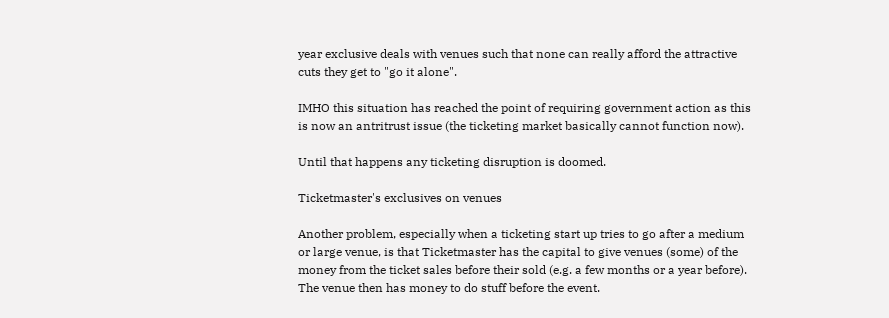year exclusive deals with venues such that none can really afford the attractive cuts they get to "go it alone".

IMHO this situation has reached the point of requiring government action as this is now an antritrust issue (the ticketing market basically cannot function now).

Until that happens any ticketing disruption is doomed.

Ticketmaster's exclusives on venues

Another problem, especially when a ticketing start up tries to go after a medium or large venue, is that Ticketmaster has the capital to give venues (some) of the money from the ticket sales before their sold (e.g. a few months or a year before). The venue then has money to do stuff before the event.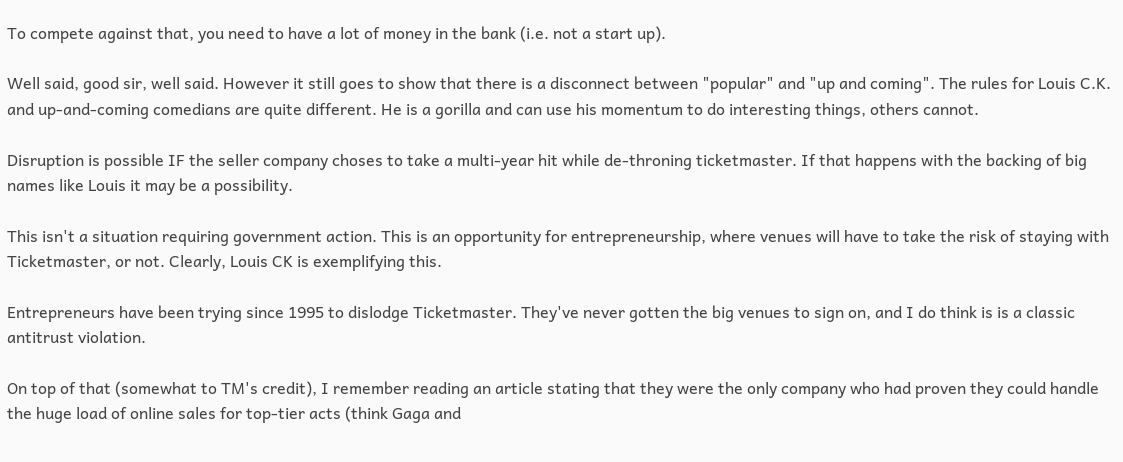To compete against that, you need to have a lot of money in the bank (i.e. not a start up).

Well said, good sir, well said. However it still goes to show that there is a disconnect between "popular" and "up and coming". The rules for Louis C.K. and up-and-coming comedians are quite different. He is a gorilla and can use his momentum to do interesting things, others cannot.

Disruption is possible IF the seller company choses to take a multi-year hit while de-throning ticketmaster. If that happens with the backing of big names like Louis it may be a possibility.

This isn't a situation requiring government action. This is an opportunity for entrepreneurship, where venues will have to take the risk of staying with Ticketmaster, or not. Clearly, Louis CK is exemplifying this.

Entrepreneurs have been trying since 1995 to dislodge Ticketmaster. They've never gotten the big venues to sign on, and I do think is is a classic antitrust violation.

On top of that (somewhat to TM's credit), I remember reading an article stating that they were the only company who had proven they could handle the huge load of online sales for top-tier acts (think Gaga and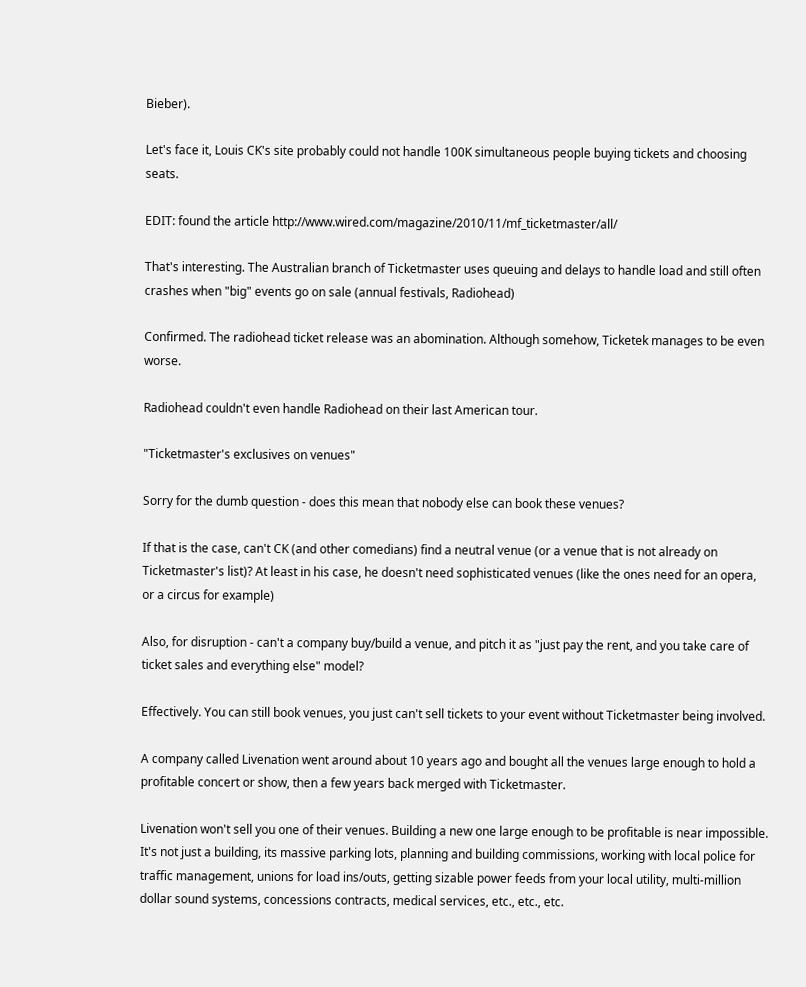Bieber).

Let's face it, Louis CK's site probably could not handle 100K simultaneous people buying tickets and choosing seats.

EDIT: found the article http://www.wired.com/magazine/2010/11/mf_ticketmaster/all/

That's interesting. The Australian branch of Ticketmaster uses queuing and delays to handle load and still often crashes when "big" events go on sale (annual festivals, Radiohead)

Confirmed. The radiohead ticket release was an abomination. Although somehow, Ticketek manages to be even worse.

Radiohead couldn't even handle Radiohead on their last American tour.

"Ticketmaster's exclusives on venues"

Sorry for the dumb question - does this mean that nobody else can book these venues?

If that is the case, can't CK (and other comedians) find a neutral venue (or a venue that is not already on Ticketmaster's list)? At least in his case, he doesn't need sophisticated venues (like the ones need for an opera, or a circus for example)

Also, for disruption - can't a company buy/build a venue, and pitch it as "just pay the rent, and you take care of ticket sales and everything else" model?

Effectively. You can still book venues, you just can't sell tickets to your event without Ticketmaster being involved.

A company called Livenation went around about 10 years ago and bought all the venues large enough to hold a profitable concert or show, then a few years back merged with Ticketmaster.

Livenation won't sell you one of their venues. Building a new one large enough to be profitable is near impossible. It's not just a building, its massive parking lots, planning and building commissions, working with local police for traffic management, unions for load ins/outs, getting sizable power feeds from your local utility, multi-million dollar sound systems, concessions contracts, medical services, etc., etc., etc.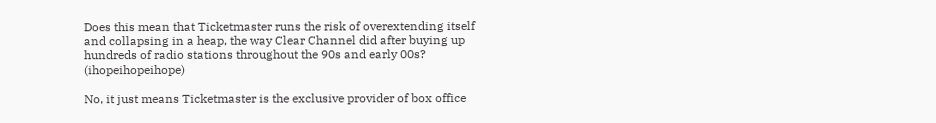Does this mean that Ticketmaster runs the risk of overextending itself and collapsing in a heap, the way Clear Channel did after buying up hundreds of radio stations throughout the 90s and early 00s? (ihopeihopeihope)

No, it just means Ticketmaster is the exclusive provider of box office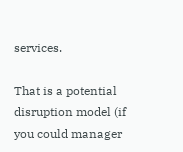services.

That is a potential disruption model (if you could manager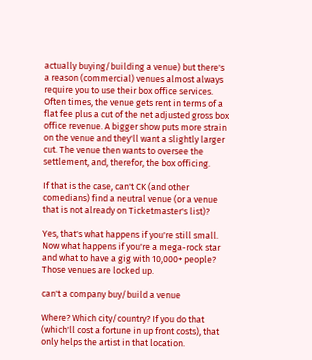actually buying/building a venue) but there's a reason (commercial) venues almost always require you to use their box office services. Often times, the venue gets rent in terms of a flat fee plus a cut of the net adjusted gross box office revenue. A bigger show puts more strain on the venue and they'll want a slightly larger cut. The venue then wants to oversee the settlement, and, therefor, the box officing.

If that is the case, can't CK (and other comedians) find a neutral venue (or a venue that is not already on Ticketmaster's list)?

Yes, that's what happens if you're still small. Now what happens if you're a mega-rock star and what to have a gig with 10,000+ people? Those venues are locked up.

can't a company buy/build a venue

Where? Which city/country? If you do that (which'll cost a fortune in up front costs), that only helps the artist in that location.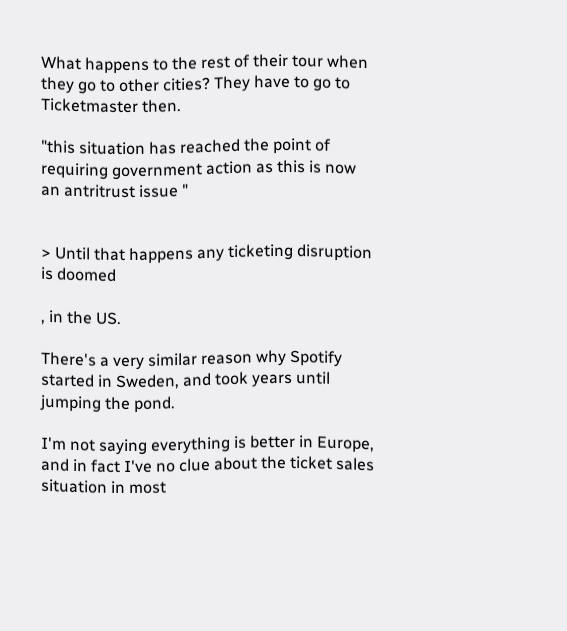What happens to the rest of their tour when they go to other cities? They have to go to Ticketmaster then.

"this situation has reached the point of requiring government action as this is now an antritrust issue "


> Until that happens any ticketing disruption is doomed

, in the US.

There's a very similar reason why Spotify started in Sweden, and took years until jumping the pond.

I'm not saying everything is better in Europe, and in fact I've no clue about the ticket sales situation in most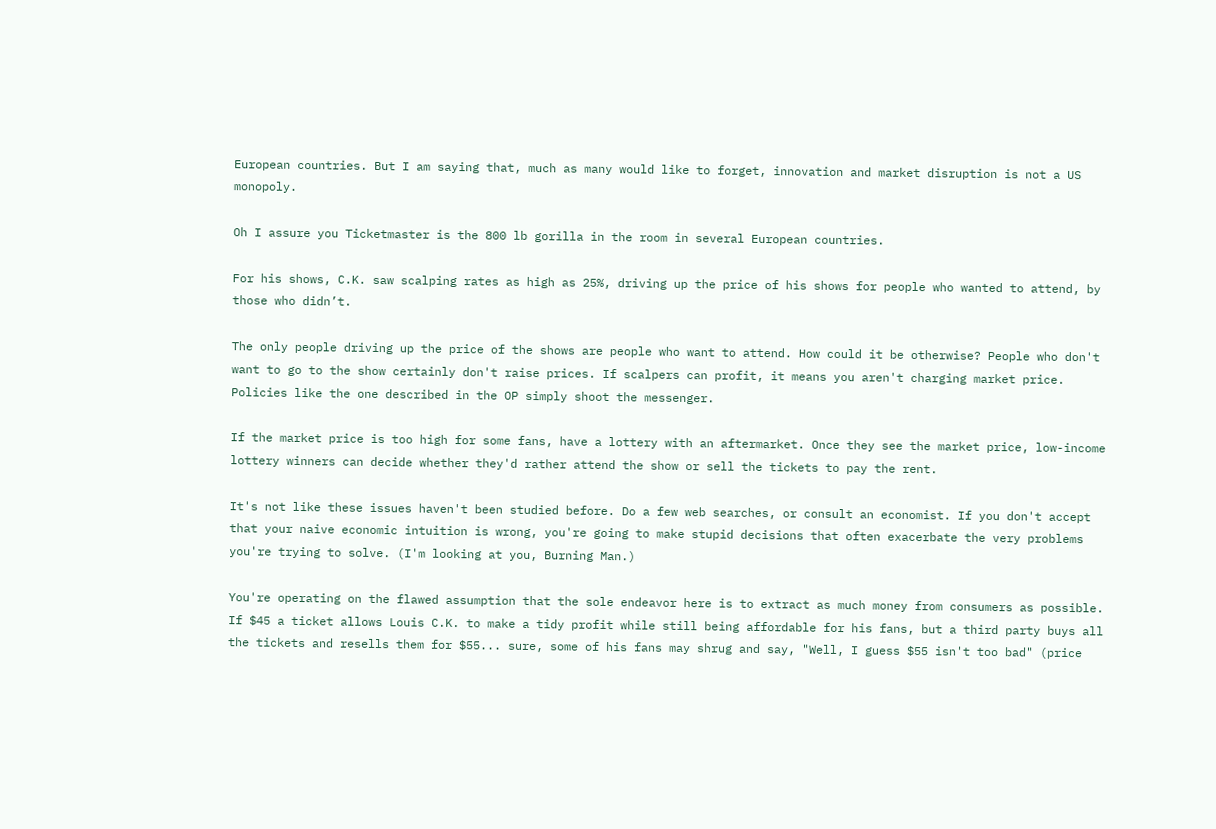European countries. But I am saying that, much as many would like to forget, innovation and market disruption is not a US monopoly.

Oh I assure you Ticketmaster is the 800 lb gorilla in the room in several European countries.

For his shows, C.K. saw scalping rates as high as 25%, driving up the price of his shows for people who wanted to attend, by those who didn’t.

The only people driving up the price of the shows are people who want to attend. How could it be otherwise? People who don't want to go to the show certainly don't raise prices. If scalpers can profit, it means you aren't charging market price. Policies like the one described in the OP simply shoot the messenger.

If the market price is too high for some fans, have a lottery with an aftermarket. Once they see the market price, low-income lottery winners can decide whether they'd rather attend the show or sell the tickets to pay the rent.

It's not like these issues haven't been studied before. Do a few web searches, or consult an economist. If you don't accept that your naive economic intuition is wrong, you're going to make stupid decisions that often exacerbate the very problems you're trying to solve. (I'm looking at you, Burning Man.)

You're operating on the flawed assumption that the sole endeavor here is to extract as much money from consumers as possible. If $45 a ticket allows Louis C.K. to make a tidy profit while still being affordable for his fans, but a third party buys all the tickets and resells them for $55... sure, some of his fans may shrug and say, "Well, I guess $55 isn't too bad" (price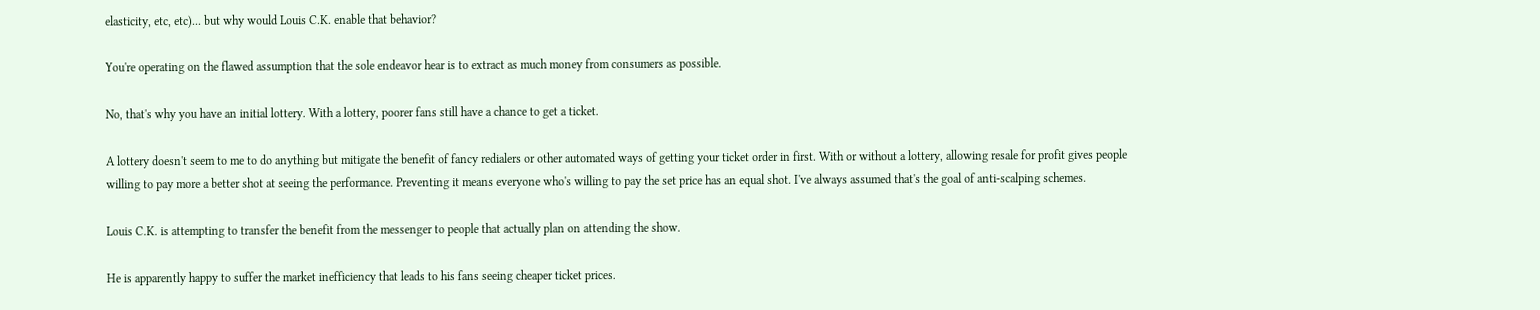elasticity, etc, etc)... but why would Louis C.K. enable that behavior?

You're operating on the flawed assumption that the sole endeavor hear is to extract as much money from consumers as possible.

No, that's why you have an initial lottery. With a lottery, poorer fans still have a chance to get a ticket.

A lottery doesn't seem to me to do anything but mitigate the benefit of fancy redialers or other automated ways of getting your ticket order in first. With or without a lottery, allowing resale for profit gives people willing to pay more a better shot at seeing the performance. Preventing it means everyone who's willing to pay the set price has an equal shot. I've always assumed that's the goal of anti-scalping schemes.

Louis C.K. is attempting to transfer the benefit from the messenger to people that actually plan on attending the show.

He is apparently happy to suffer the market inefficiency that leads to his fans seeing cheaper ticket prices.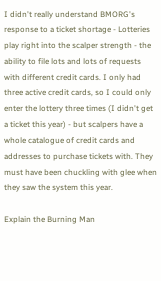I didn't really understand BMORG's response to a ticket shortage - Lotteries play right into the scalper strength - the ability to file lots and lots of requests with different credit cards. I only had three active credit cards, so I could only enter the lottery three times (I didn't get a ticket this year) - but scalpers have a whole catalogue of credit cards and addresses to purchase tickets with. They must have been chuckling with glee when they saw the system this year.

Explain the Burning Man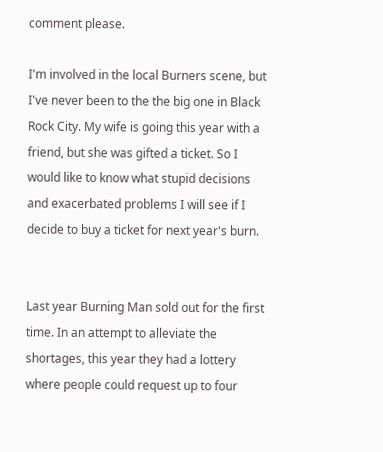comment please.

I'm involved in the local Burners scene, but I've never been to the the big one in Black Rock City. My wife is going this year with a friend, but she was gifted a ticket. So I would like to know what stupid decisions and exacerbated problems I will see if I decide to buy a ticket for next year's burn.


Last year Burning Man sold out for the first time. In an attempt to alleviate the shortages, this year they had a lottery where people could request up to four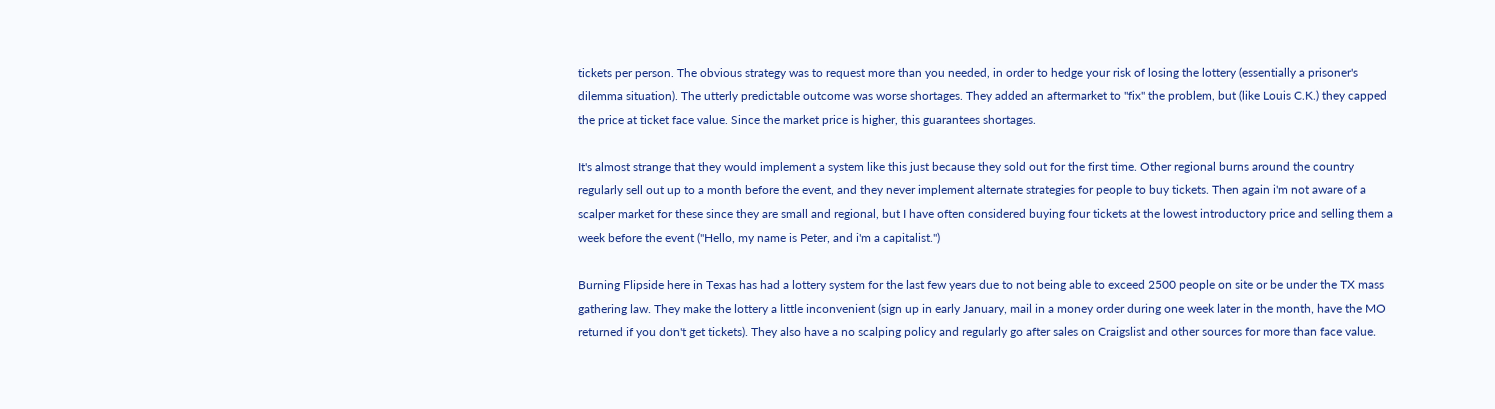tickets per person. The obvious strategy was to request more than you needed, in order to hedge your risk of losing the lottery (essentially a prisoner's dilemma situation). The utterly predictable outcome was worse shortages. They added an aftermarket to "fix" the problem, but (like Louis C.K.) they capped the price at ticket face value. Since the market price is higher, this guarantees shortages.

It's almost strange that they would implement a system like this just because they sold out for the first time. Other regional burns around the country regularly sell out up to a month before the event, and they never implement alternate strategies for people to buy tickets. Then again i'm not aware of a scalper market for these since they are small and regional, but I have often considered buying four tickets at the lowest introductory price and selling them a week before the event ("Hello, my name is Peter, and i'm a capitalist.")

Burning Flipside here in Texas has had a lottery system for the last few years due to not being able to exceed 2500 people on site or be under the TX mass gathering law. They make the lottery a little inconvenient (sign up in early January, mail in a money order during one week later in the month, have the MO returned if you don't get tickets). They also have a no scalping policy and regularly go after sales on Craigslist and other sources for more than face value.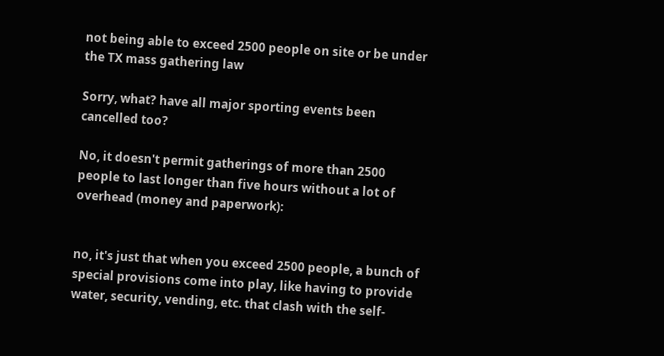not being able to exceed 2500 people on site or be under the TX mass gathering law

Sorry, what? have all major sporting events been cancelled too?

No, it doesn't permit gatherings of more than 2500 people to last longer than five hours without a lot of overhead (money and paperwork):


no, it's just that when you exceed 2500 people, a bunch of special provisions come into play, like having to provide water, security, vending, etc. that clash with the self-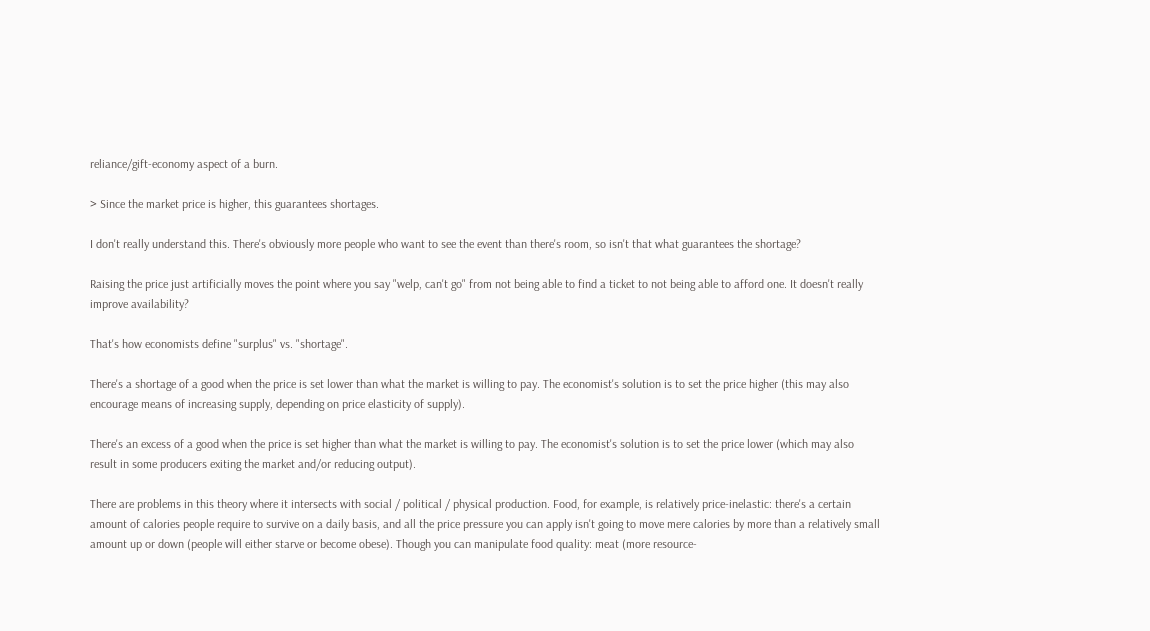reliance/gift-economy aspect of a burn.

> Since the market price is higher, this guarantees shortages.

I don't really understand this. There's obviously more people who want to see the event than there's room, so isn't that what guarantees the shortage?

Raising the price just artificially moves the point where you say "welp, can't go" from not being able to find a ticket to not being able to afford one. It doesn't really improve availability?

That's how economists define "surplus" vs. "shortage".

There's a shortage of a good when the price is set lower than what the market is willing to pay. The economist's solution is to set the price higher (this may also encourage means of increasing supply, depending on price elasticity of supply).

There's an excess of a good when the price is set higher than what the market is willing to pay. The economist's solution is to set the price lower (which may also result in some producers exiting the market and/or reducing output).

There are problems in this theory where it intersects with social / political / physical production. Food, for example, is relatively price-inelastic: there's a certain amount of calories people require to survive on a daily basis, and all the price pressure you can apply isn't going to move mere calories by more than a relatively small amount up or down (people will either starve or become obese). Though you can manipulate food quality: meat (more resource-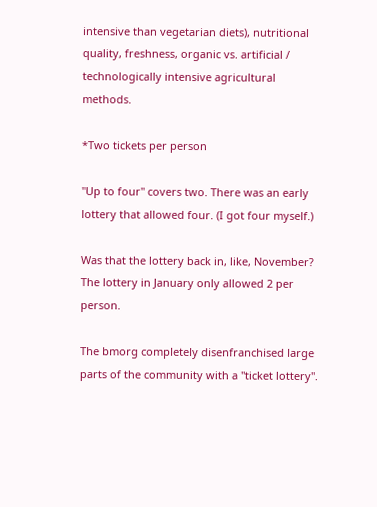intensive than vegetarian diets), nutritional quality, freshness, organic vs. artificial / technologically intensive agricultural methods.

*Two tickets per person

"Up to four" covers two. There was an early lottery that allowed four. (I got four myself.)

Was that the lottery back in, like, November? The lottery in January only allowed 2 per person.

The bmorg completely disenfranchised large parts of the community with a "ticket lottery".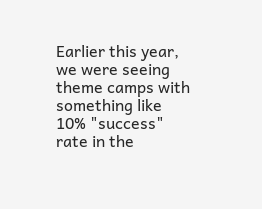Earlier this year, we were seeing theme camps with something like 10% "success" rate in the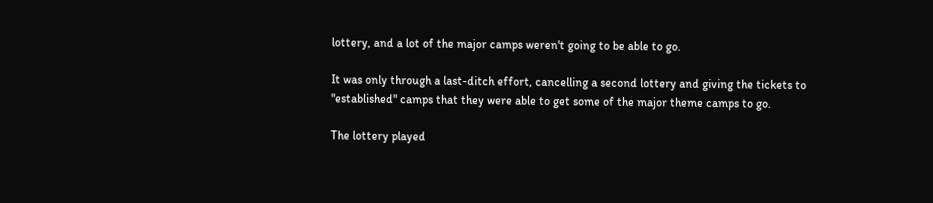lottery, and a lot of the major camps weren't going to be able to go.

It was only through a last-ditch effort, cancelling a second lottery and giving the tickets to "established" camps that they were able to get some of the major theme camps to go.

The lottery played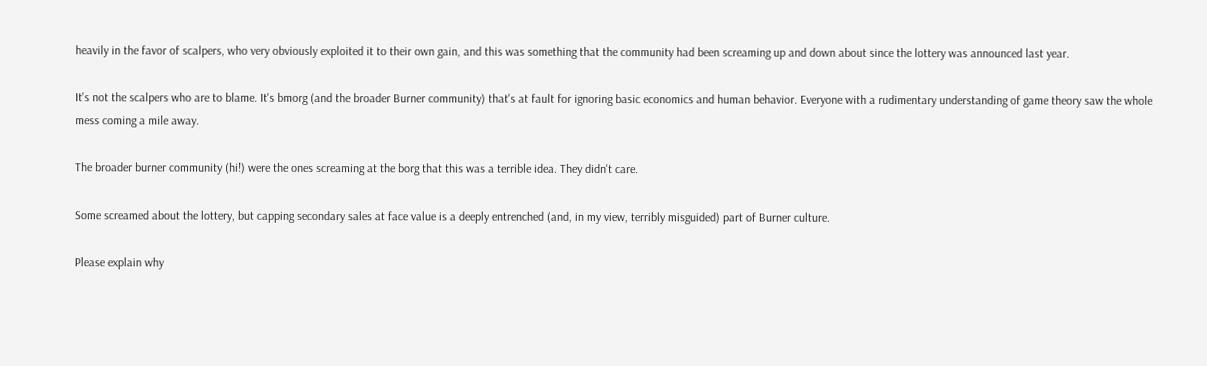heavily in the favor of scalpers, who very obviously exploited it to their own gain, and this was something that the community had been screaming up and down about since the lottery was announced last year.

It's not the scalpers who are to blame. It's bmorg (and the broader Burner community) that's at fault for ignoring basic economics and human behavior. Everyone with a rudimentary understanding of game theory saw the whole mess coming a mile away.

The broader burner community (hi!) were the ones screaming at the borg that this was a terrible idea. They didn't care.

Some screamed about the lottery, but capping secondary sales at face value is a deeply entrenched (and, in my view, terribly misguided) part of Burner culture.

Please explain why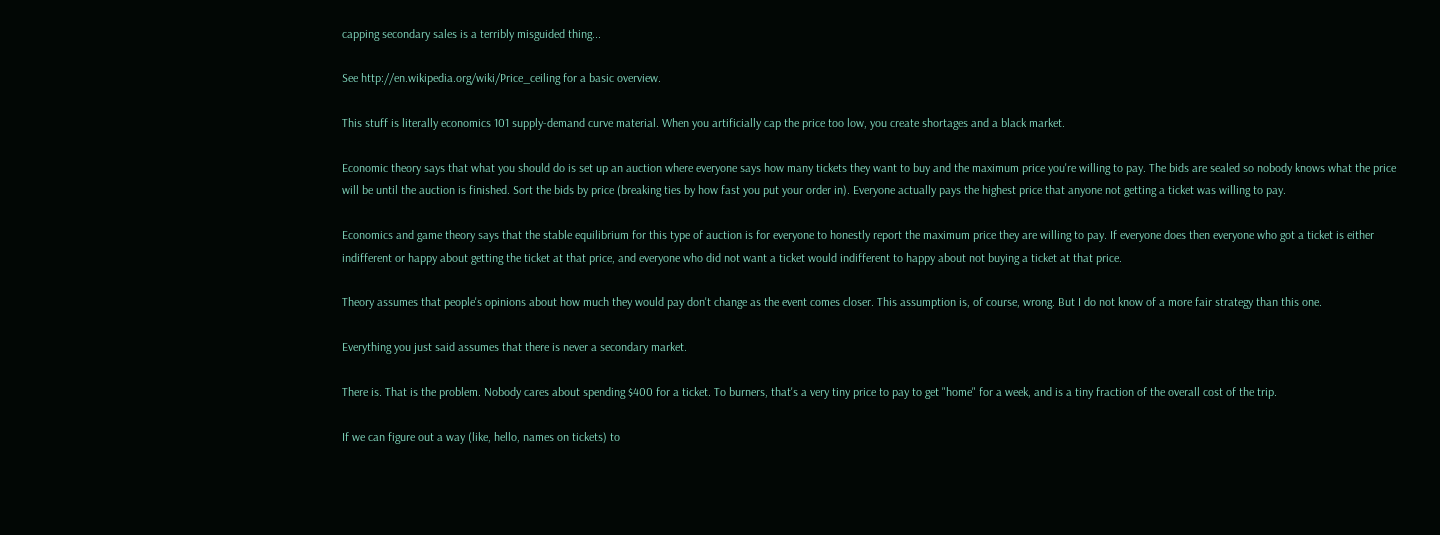capping secondary sales is a terribly misguided thing...

See http://en.wikipedia.org/wiki/Price_ceiling for a basic overview.

This stuff is literally economics 101 supply-demand curve material. When you artificially cap the price too low, you create shortages and a black market.

Economic theory says that what you should do is set up an auction where everyone says how many tickets they want to buy and the maximum price you're willing to pay. The bids are sealed so nobody knows what the price will be until the auction is finished. Sort the bids by price (breaking ties by how fast you put your order in). Everyone actually pays the highest price that anyone not getting a ticket was willing to pay.

Economics and game theory says that the stable equilibrium for this type of auction is for everyone to honestly report the maximum price they are willing to pay. If everyone does then everyone who got a ticket is either indifferent or happy about getting the ticket at that price, and everyone who did not want a ticket would indifferent to happy about not buying a ticket at that price.

Theory assumes that people's opinions about how much they would pay don't change as the event comes closer. This assumption is, of course, wrong. But I do not know of a more fair strategy than this one.

Everything you just said assumes that there is never a secondary market.

There is. That is the problem. Nobody cares about spending $400 for a ticket. To burners, that's a very tiny price to pay to get "home" for a week, and is a tiny fraction of the overall cost of the trip.

If we can figure out a way (like, hello, names on tickets) to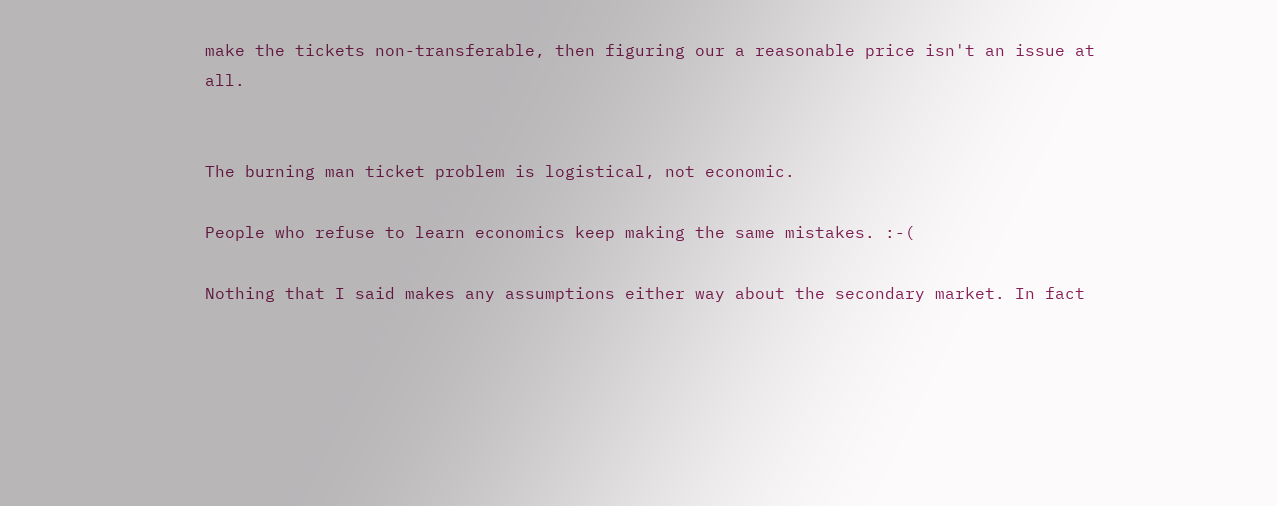make the tickets non-transferable, then figuring our a reasonable price isn't an issue at all.


The burning man ticket problem is logistical, not economic.

People who refuse to learn economics keep making the same mistakes. :-(

Nothing that I said makes any assumptions either way about the secondary market. In fact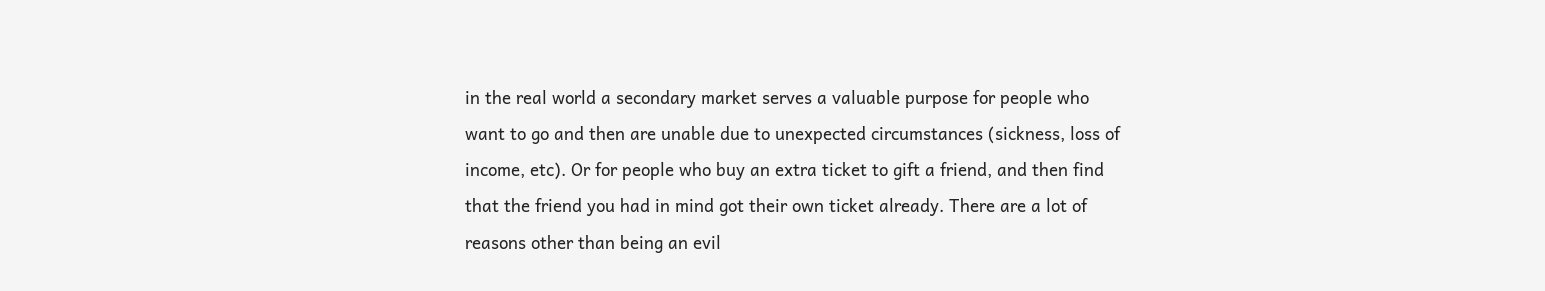in the real world a secondary market serves a valuable purpose for people who want to go and then are unable due to unexpected circumstances (sickness, loss of income, etc). Or for people who buy an extra ticket to gift a friend, and then find that the friend you had in mind got their own ticket already. There are a lot of reasons other than being an evil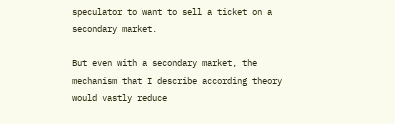speculator to want to sell a ticket on a secondary market.

But even with a secondary market, the mechanism that I describe according theory would vastly reduce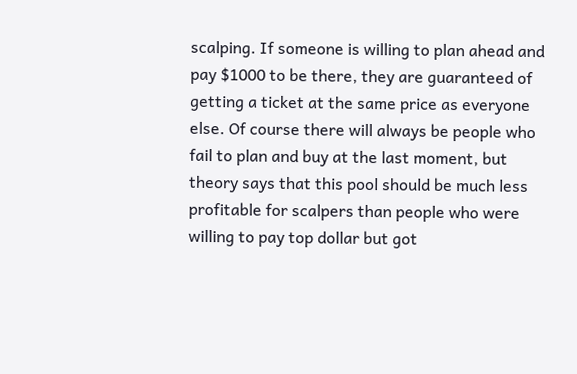scalping. If someone is willing to plan ahead and pay $1000 to be there, they are guaranteed of getting a ticket at the same price as everyone else. Of course there will always be people who fail to plan and buy at the last moment, but theory says that this pool should be much less profitable for scalpers than people who were willing to pay top dollar but got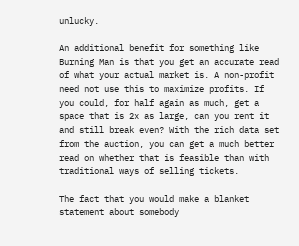unlucky.

An additional benefit for something like Burning Man is that you get an accurate read of what your actual market is. A non-profit need not use this to maximize profits. If you could, for half again as much, get a space that is 2x as large, can you rent it and still break even? With the rich data set from the auction, you can get a much better read on whether that is feasible than with traditional ways of selling tickets.

The fact that you would make a blanket statement about somebody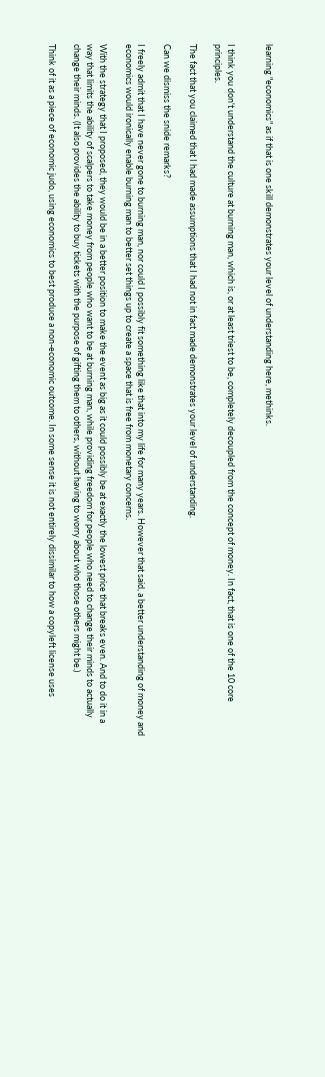learning "economics" as if that is one skill demonstrates your level of understanding here, methinks.


I think you don't understand the culture at burning man, which is, or at least triest to be, completely decoupled from the concept of money. In fact, that is one of the 10 core principles.

The fact that you claimed that I had made assumptions that I had not in fact made demonstrates your level of understanding.

Can we dismiss the snide remarks?

I freely admit that I have never gone to burning man, nor could I possibly fit something like that into my life for many years. However that said, a better understanding of money and economics would ironically enable burning man to better set things up to create a space that is free from monetary concerns.

With the strategy that I proposed, they would be in a better position to make the event as big as it could possibly be at exactly the lowest price that breaks even. And to do it in a way that limits the ability of scalpers to take money from people who want to be at burning man, while providing freedom for people who need to change their minds to actually change their minds. (It also provides the ability to buy tickets with the purpose of gifting them to others, without having to worry about who those others might be.)

Think of it as a piece of economic judo, using economics to best produce a non-economic outcome. In some sense it is not entirely dissimilar to how a copyleft license uses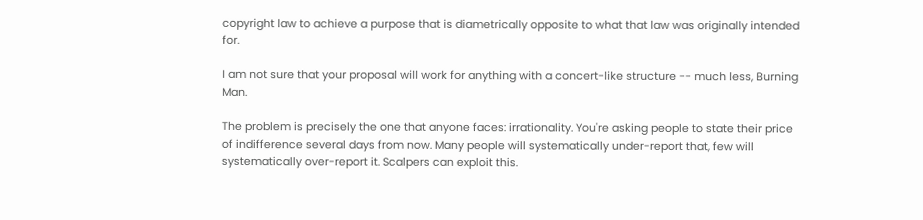copyright law to achieve a purpose that is diametrically opposite to what that law was originally intended for.

I am not sure that your proposal will work for anything with a concert-like structure -- much less, Burning Man.

The problem is precisely the one that anyone faces: irrationality. You're asking people to state their price of indifference several days from now. Many people will systematically under-report that, few will systematically over-report it. Scalpers can exploit this.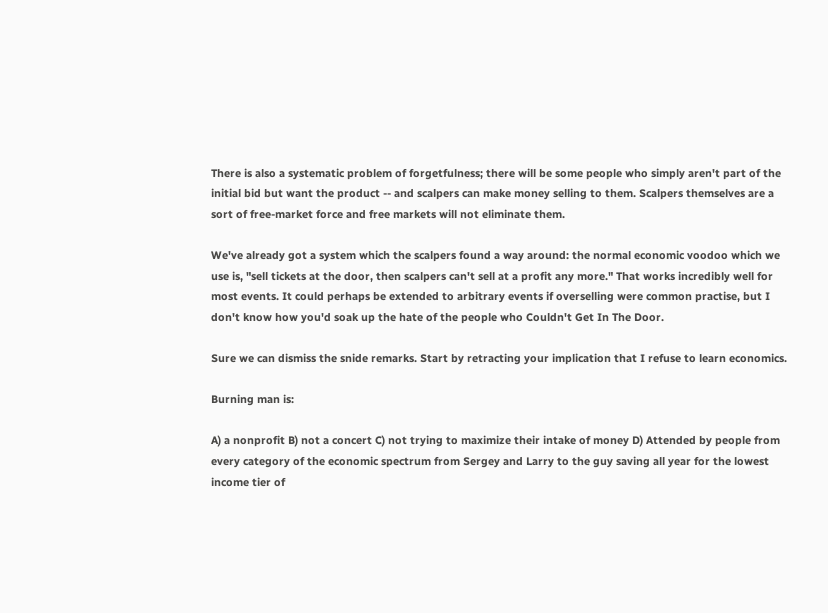There is also a systematic problem of forgetfulness; there will be some people who simply aren't part of the initial bid but want the product -- and scalpers can make money selling to them. Scalpers themselves are a sort of free-market force and free markets will not eliminate them.

We've already got a system which the scalpers found a way around: the normal economic voodoo which we use is, "sell tickets at the door, then scalpers can't sell at a profit any more." That works incredibly well for most events. It could perhaps be extended to arbitrary events if overselling were common practise, but I don't know how you'd soak up the hate of the people who Couldn't Get In The Door.

Sure we can dismiss the snide remarks. Start by retracting your implication that I refuse to learn economics.

Burning man is:

A) a nonprofit B) not a concert C) not trying to maximize their intake of money D) Attended by people from every category of the economic spectrum from Sergey and Larry to the guy saving all year for the lowest income tier of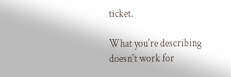ticket.

What you're describing doesn't work for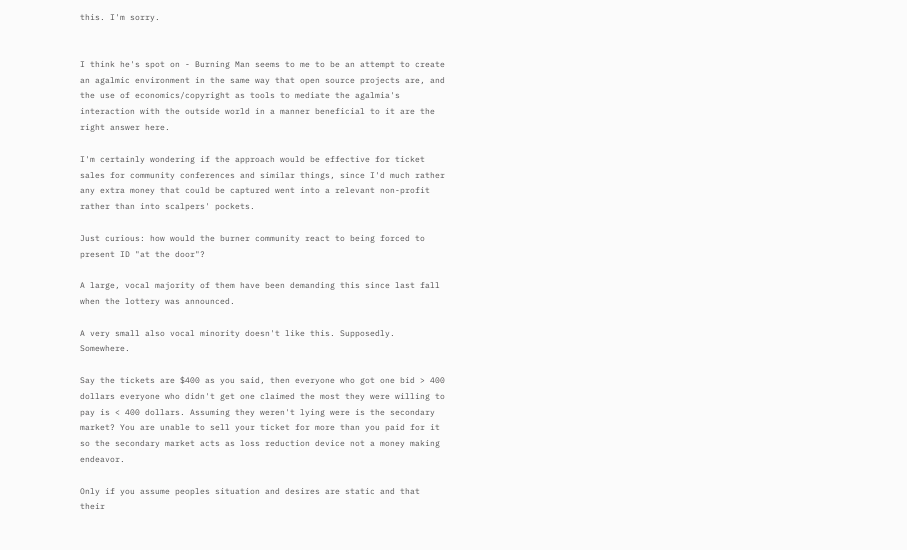this. I'm sorry.


I think he's spot on - Burning Man seems to me to be an attempt to create an agalmic environment in the same way that open source projects are, and the use of economics/copyright as tools to mediate the agalmia's interaction with the outside world in a manner beneficial to it are the right answer here.

I'm certainly wondering if the approach would be effective for ticket sales for community conferences and similar things, since I'd much rather any extra money that could be captured went into a relevant non-profit rather than into scalpers' pockets.

Just curious: how would the burner community react to being forced to present ID "at the door"?

A large, vocal majority of them have been demanding this since last fall when the lottery was announced.

A very small also vocal minority doesn't like this. Supposedly. Somewhere.

Say the tickets are $400 as you said, then everyone who got one bid > 400 dollars everyone who didn't get one claimed the most they were willing to pay is < 400 dollars. Assuming they weren't lying were is the secondary market? You are unable to sell your ticket for more than you paid for it so the secondary market acts as loss reduction device not a money making endeavor.

Only if you assume peoples situation and desires are static and that their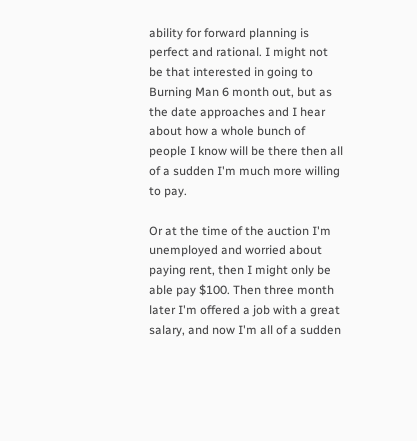ability for forward planning is perfect and rational. I might not be that interested in going to Burning Man 6 month out, but as the date approaches and I hear about how a whole bunch of people I know will be there then all of a sudden I'm much more willing to pay.

Or at the time of the auction I'm unemployed and worried about paying rent, then I might only be able pay $100. Then three month later I'm offered a job with a great salary, and now I'm all of a sudden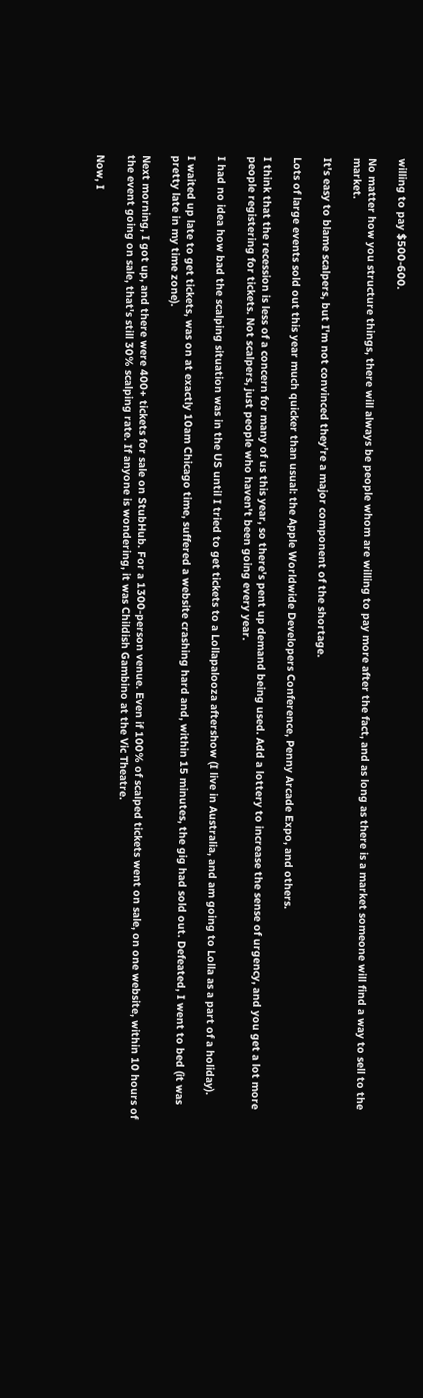willing to pay $500-600.

No matter how you structure things, there will always be people whom are willing to pay more after the fact, and as long as there is a market someone will find a way to sell to the market.

It's easy to blame scalpers, but I'm not convinced they're a major component of the shortage.

Lots of large events sold out this year much quicker than usual: the Apple Worldwide Developers Conference, Penny Arcade Expo, and others.

I think that the recession is less of a concern for many of us this year, so there's pent up demand being used. Add a lottery to increase the sense of urgency, and you get a lot more people registering for tickets. Not scalpers, just people who haven't been going every year.

I had no idea how bad the scalping situation was in the US until I tried to get tickets to a Lollapalooza aftershow (I live in Australia, and am going to Lolla as a part of a holiday).

I waited up late to get tickets, was on at exactly 10am Chicago time, suffered a website crashing hard and, within 15 minutes, the gig had sold out. Defeated, I went to bed (it was pretty late in my time zone).

Next morning, I got up, and there were 400+ tickets for sale on StubHub. For a 1300-person venue. Even if 100% of scalped tickets went on sale, on one website, within 10 hours of the event going on sale, that's still 30% scalping rate. If anyone is wondering, it was Childish Gambino at the Vic Theatre.

Now, I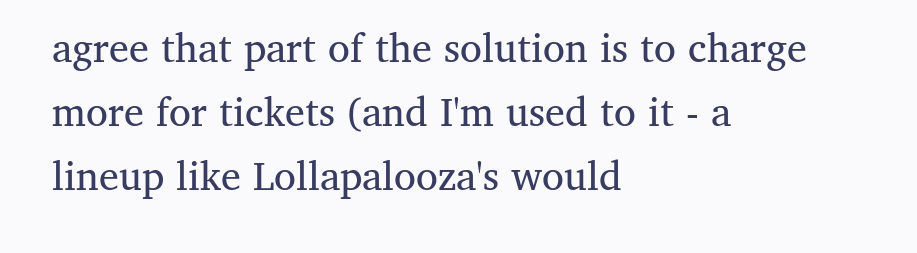agree that part of the solution is to charge more for tickets (and I'm used to it - a lineup like Lollapalooza's would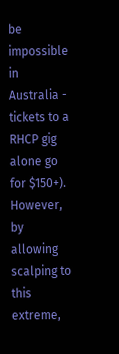be impossible in Australia - tickets to a RHCP gig alone go for $150+). However, by allowing scalping to this extreme,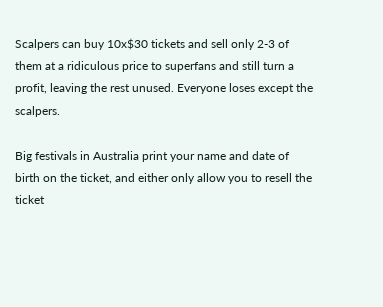Scalpers can buy 10x$30 tickets and sell only 2-3 of them at a ridiculous price to superfans and still turn a profit, leaving the rest unused. Everyone loses except the scalpers.

Big festivals in Australia print your name and date of birth on the ticket, and either only allow you to resell the ticket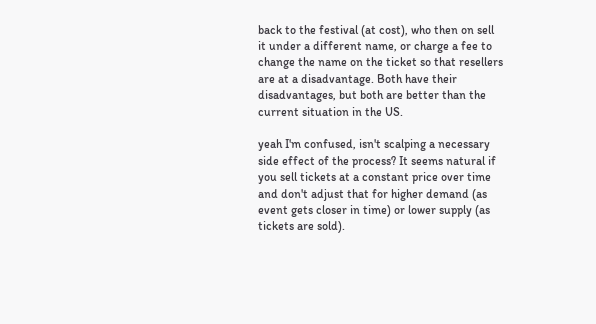back to the festival (at cost), who then on sell it under a different name, or charge a fee to change the name on the ticket so that resellers are at a disadvantage. Both have their disadvantages, but both are better than the current situation in the US.

yeah I'm confused, isn't scalping a necessary side effect of the process? It seems natural if you sell tickets at a constant price over time and don't adjust that for higher demand (as event gets closer in time) or lower supply (as tickets are sold).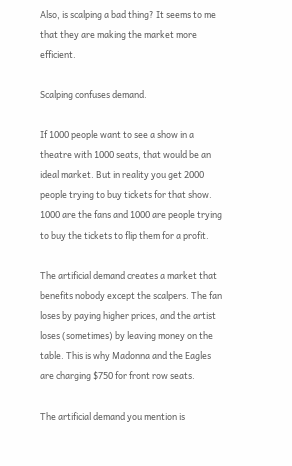Also, is scalping a bad thing? It seems to me that they are making the market more efficient.

Scalping confuses demand.

If 1000 people want to see a show in a theatre with 1000 seats, that would be an ideal market. But in reality you get 2000 people trying to buy tickets for that show. 1000 are the fans and 1000 are people trying to buy the tickets to flip them for a profit.

The artificial demand creates a market that benefits nobody except the scalpers. The fan loses by paying higher prices, and the artist loses (sometimes) by leaving money on the table. This is why Madonna and the Eagles are charging $750 for front row seats.

The artificial demand you mention is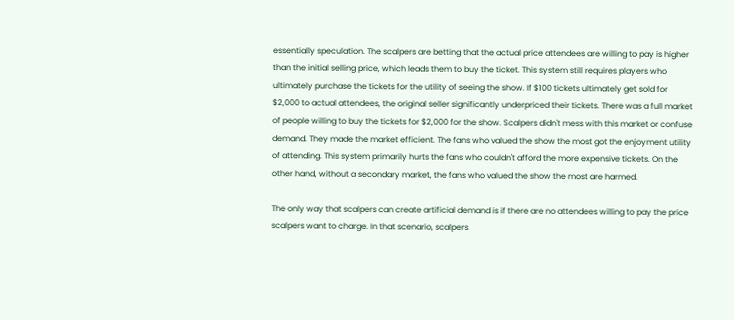essentially speculation. The scalpers are betting that the actual price attendees are willing to pay is higher than the initial selling price, which leads them to buy the ticket. This system still requires players who ultimately purchase the tickets for the utility of seeing the show. If $100 tickets ultimately get sold for $2,000 to actual attendees, the original seller significantly underpriced their tickets. There was a full market of people willing to buy the tickets for $2,000 for the show. Scalpers didn't mess with this market or confuse demand. They made the market efficient. The fans who valued the show the most got the enjoyment utility of attending. This system primarily hurts the fans who couldn't afford the more expensive tickets. On the other hand, without a secondary market, the fans who valued the show the most are harmed.

The only way that scalpers can create artificial demand is if there are no attendees willing to pay the price scalpers want to charge. In that scenario, scalpers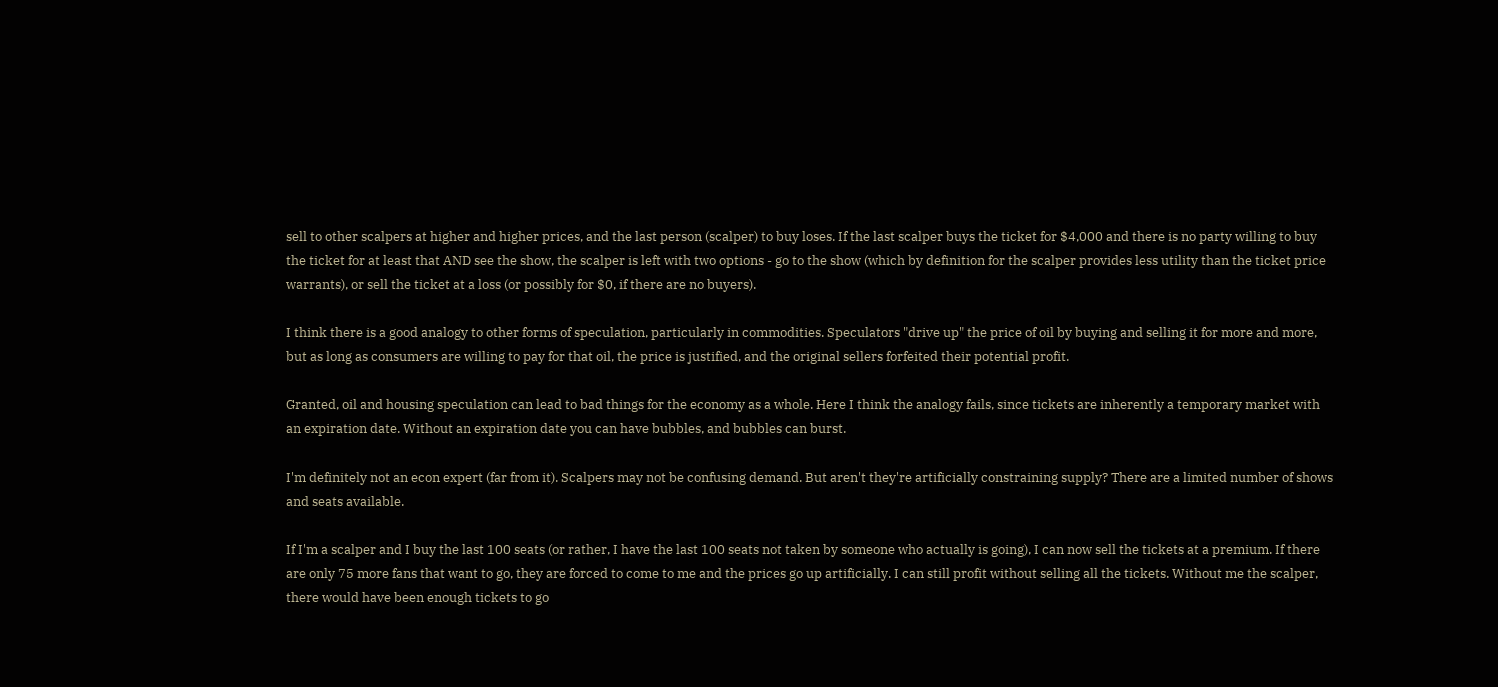sell to other scalpers at higher and higher prices, and the last person (scalper) to buy loses. If the last scalper buys the ticket for $4,000 and there is no party willing to buy the ticket for at least that AND see the show, the scalper is left with two options - go to the show (which by definition for the scalper provides less utility than the ticket price warrants), or sell the ticket at a loss (or possibly for $0, if there are no buyers).

I think there is a good analogy to other forms of speculation, particularly in commodities. Speculators "drive up" the price of oil by buying and selling it for more and more, but as long as consumers are willing to pay for that oil, the price is justified, and the original sellers forfeited their potential profit.

Granted, oil and housing speculation can lead to bad things for the economy as a whole. Here I think the analogy fails, since tickets are inherently a temporary market with an expiration date. Without an expiration date you can have bubbles, and bubbles can burst.

I'm definitely not an econ expert (far from it). Scalpers may not be confusing demand. But aren't they're artificially constraining supply? There are a limited number of shows and seats available.

If I'm a scalper and I buy the last 100 seats (or rather, I have the last 100 seats not taken by someone who actually is going), I can now sell the tickets at a premium. If there are only 75 more fans that want to go, they are forced to come to me and the prices go up artificially. I can still profit without selling all the tickets. Without me the scalper, there would have been enough tickets to go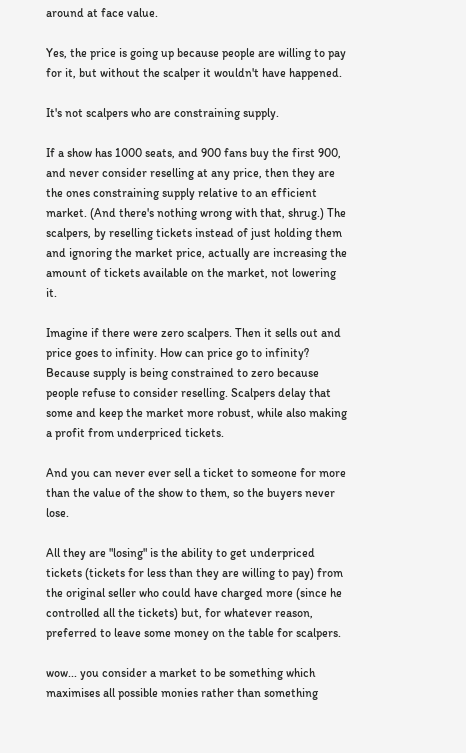around at face value.

Yes, the price is going up because people are willing to pay for it, but without the scalper it wouldn't have happened.

It's not scalpers who are constraining supply.

If a show has 1000 seats, and 900 fans buy the first 900, and never consider reselling at any price, then they are the ones constraining supply relative to an efficient market. (And there's nothing wrong with that, shrug.) The scalpers, by reselling tickets instead of just holding them and ignoring the market price, actually are increasing the amount of tickets available on the market, not lowering it.

Imagine if there were zero scalpers. Then it sells out and price goes to infinity. How can price go to infinity? Because supply is being constrained to zero because people refuse to consider reselling. Scalpers delay that some and keep the market more robust, while also making a profit from underpriced tickets.

And you can never ever sell a ticket to someone for more than the value of the show to them, so the buyers never lose.

All they are "losing" is the ability to get underpriced tickets (tickets for less than they are willing to pay) from the original seller who could have charged more (since he controlled all the tickets) but, for whatever reason, preferred to leave some money on the table for scalpers.

wow... you consider a market to be something which maximises all possible monies rather than something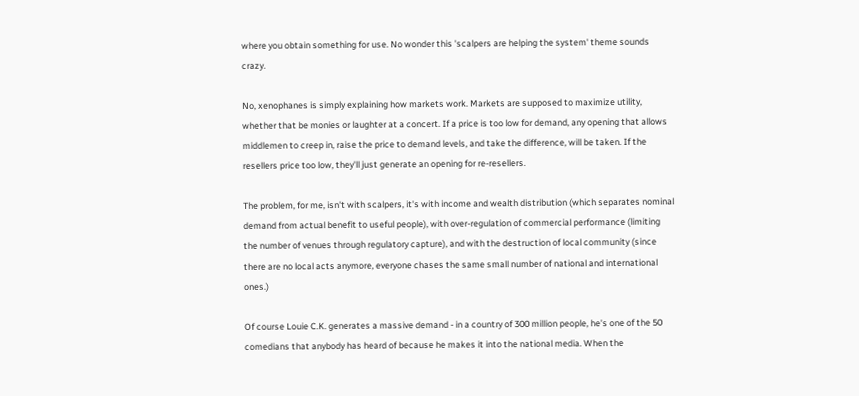where you obtain something for use. No wonder this 'scalpers are helping the system' theme sounds crazy.

No, xenophanes is simply explaining how markets work. Markets are supposed to maximize utility, whether that be monies or laughter at a concert. If a price is too low for demand, any opening that allows middlemen to creep in, raise the price to demand levels, and take the difference, will be taken. If the resellers price too low, they'll just generate an opening for re-resellers.

The problem, for me, isn't with scalpers, it's with income and wealth distribution (which separates nominal demand from actual benefit to useful people), with over-regulation of commercial performance (limiting the number of venues through regulatory capture), and with the destruction of local community (since there are no local acts anymore, everyone chases the same small number of national and international ones.)

Of course Louie C.K. generates a massive demand - in a country of 300 million people, he's one of the 50 comedians that anybody has heard of because he makes it into the national media. When the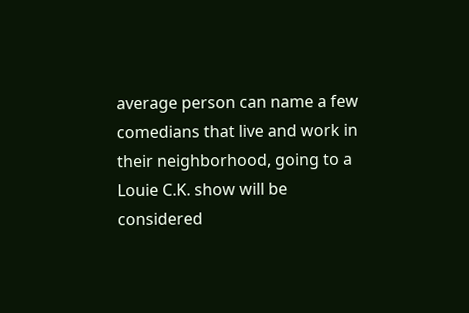average person can name a few comedians that live and work in their neighborhood, going to a Louie C.K. show will be considered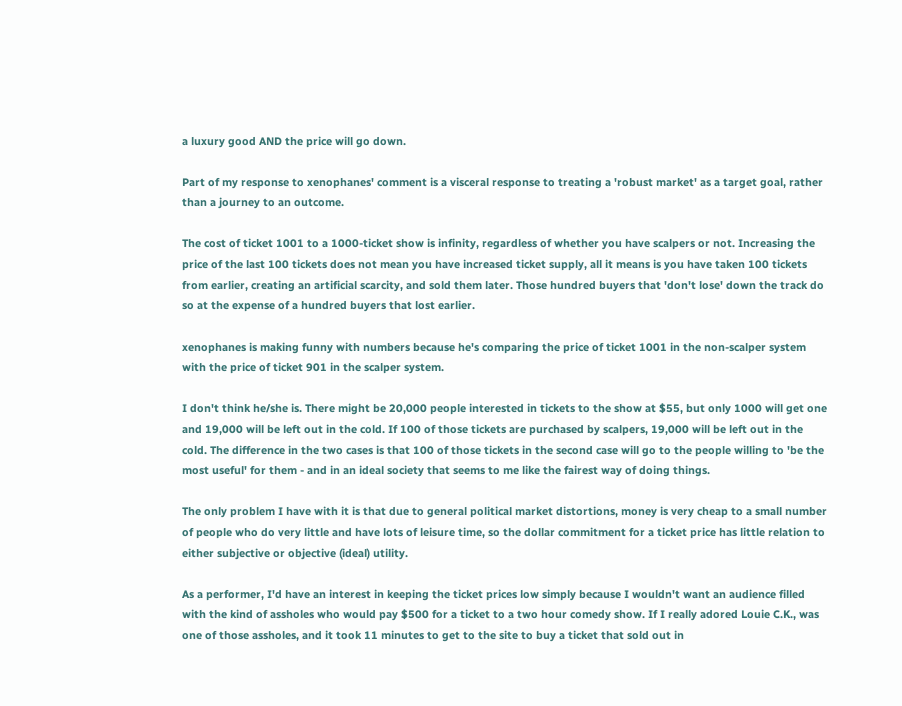a luxury good AND the price will go down.

Part of my response to xenophanes' comment is a visceral response to treating a 'robust market' as a target goal, rather than a journey to an outcome.

The cost of ticket 1001 to a 1000-ticket show is infinity, regardless of whether you have scalpers or not. Increasing the price of the last 100 tickets does not mean you have increased ticket supply, all it means is you have taken 100 tickets from earlier, creating an artificial scarcity, and sold them later. Those hundred buyers that 'don't lose' down the track do so at the expense of a hundred buyers that lost earlier.

xenophanes is making funny with numbers because he's comparing the price of ticket 1001 in the non-scalper system with the price of ticket 901 in the scalper system.

I don't think he/she is. There might be 20,000 people interested in tickets to the show at $55, but only 1000 will get one and 19,000 will be left out in the cold. If 100 of those tickets are purchased by scalpers, 19,000 will be left out in the cold. The difference in the two cases is that 100 of those tickets in the second case will go to the people willing to 'be the most useful' for them - and in an ideal society that seems to me like the fairest way of doing things.

The only problem I have with it is that due to general political market distortions, money is very cheap to a small number of people who do very little and have lots of leisure time, so the dollar commitment for a ticket price has little relation to either subjective or objective (ideal) utility.

As a performer, I'd have an interest in keeping the ticket prices low simply because I wouldn't want an audience filled with the kind of assholes who would pay $500 for a ticket to a two hour comedy show. If I really adored Louie C.K., was one of those assholes, and it took 11 minutes to get to the site to buy a ticket that sold out in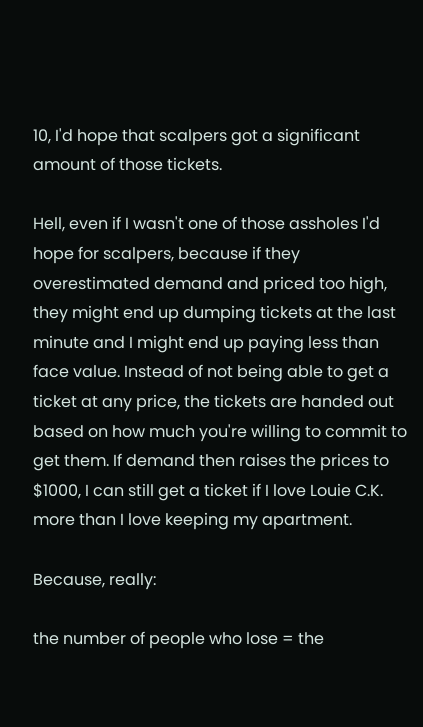10, I'd hope that scalpers got a significant amount of those tickets.

Hell, even if I wasn't one of those assholes I'd hope for scalpers, because if they overestimated demand and priced too high, they might end up dumping tickets at the last minute and I might end up paying less than face value. Instead of not being able to get a ticket at any price, the tickets are handed out based on how much you're willing to commit to get them. If demand then raises the prices to $1000, I can still get a ticket if I love Louie C.K. more than I love keeping my apartment.

Because, really:

the number of people who lose = the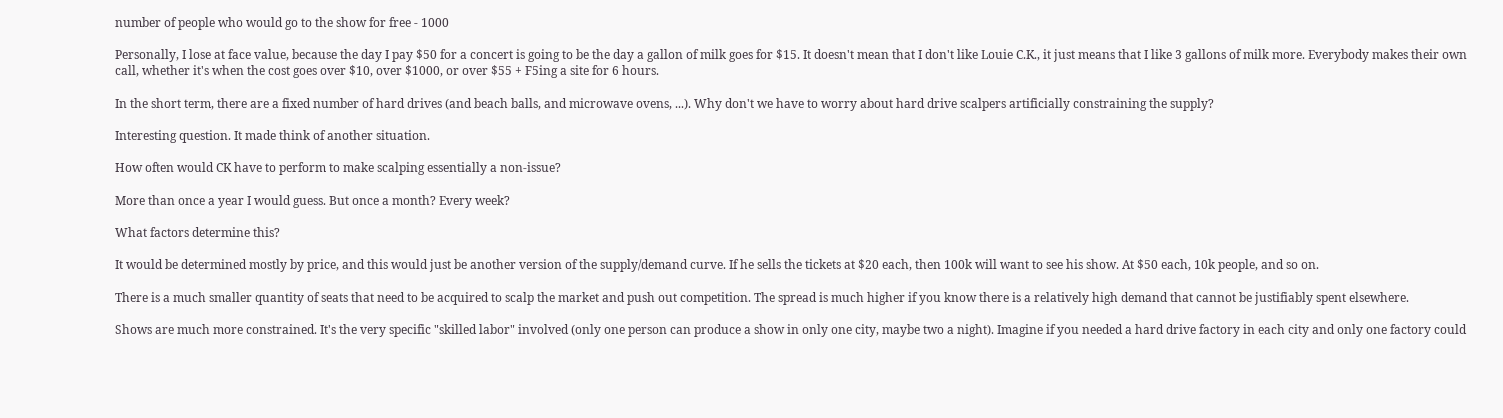number of people who would go to the show for free - 1000

Personally, I lose at face value, because the day I pay $50 for a concert is going to be the day a gallon of milk goes for $15. It doesn't mean that I don't like Louie C.K., it just means that I like 3 gallons of milk more. Everybody makes their own call, whether it's when the cost goes over $10, over $1000, or over $55 + F5ing a site for 6 hours.

In the short term, there are a fixed number of hard drives (and beach balls, and microwave ovens, ...). Why don't we have to worry about hard drive scalpers artificially constraining the supply?

Interesting question. It made think of another situation.

How often would CK have to perform to make scalping essentially a non-issue?

More than once a year I would guess. But once a month? Every week?

What factors determine this?

It would be determined mostly by price, and this would just be another version of the supply/demand curve. If he sells the tickets at $20 each, then 100k will want to see his show. At $50 each, 10k people, and so on.

There is a much smaller quantity of seats that need to be acquired to scalp the market and push out competition. The spread is much higher if you know there is a relatively high demand that cannot be justifiably spent elsewhere.

Shows are much more constrained. It's the very specific "skilled labor" involved (only one person can produce a show in only one city, maybe two a night). Imagine if you needed a hard drive factory in each city and only one factory could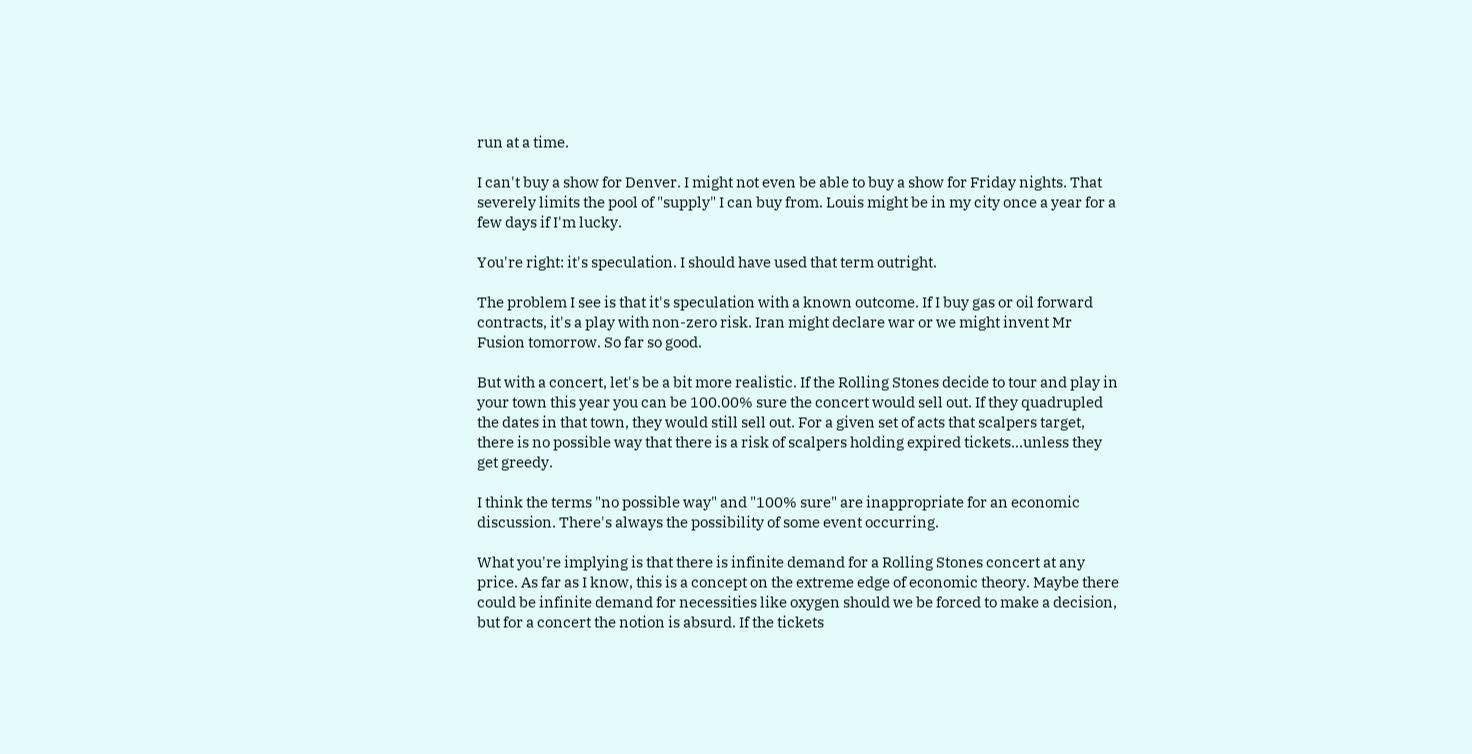run at a time.

I can't buy a show for Denver. I might not even be able to buy a show for Friday nights. That severely limits the pool of "supply" I can buy from. Louis might be in my city once a year for a few days if I'm lucky.

You're right: it's speculation. I should have used that term outright.

The problem I see is that it's speculation with a known outcome. If I buy gas or oil forward contracts, it's a play with non-zero risk. Iran might declare war or we might invent Mr Fusion tomorrow. So far so good.

But with a concert, let's be a bit more realistic. If the Rolling Stones decide to tour and play in your town this year you can be 100.00% sure the concert would sell out. If they quadrupled the dates in that town, they would still sell out. For a given set of acts that scalpers target, there is no possible way that there is a risk of scalpers holding expired tickets...unless they get greedy.

I think the terms "no possible way" and "100% sure" are inappropriate for an economic discussion. There's always the possibility of some event occurring.

What you're implying is that there is infinite demand for a Rolling Stones concert at any price. As far as I know, this is a concept on the extreme edge of economic theory. Maybe there could be infinite demand for necessities like oxygen should we be forced to make a decision, but for a concert the notion is absurd. If the tickets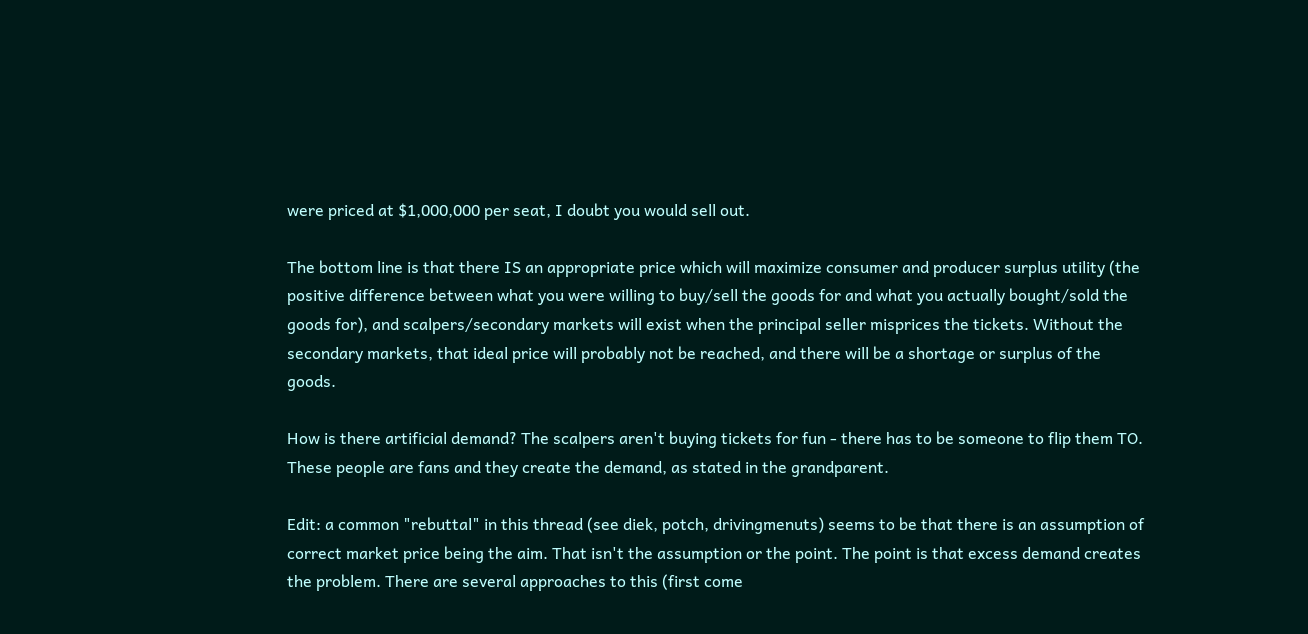were priced at $1,000,000 per seat, I doubt you would sell out.

The bottom line is that there IS an appropriate price which will maximize consumer and producer surplus utility (the positive difference between what you were willing to buy/sell the goods for and what you actually bought/sold the goods for), and scalpers/secondary markets will exist when the principal seller misprices the tickets. Without the secondary markets, that ideal price will probably not be reached, and there will be a shortage or surplus of the goods.

How is there artificial demand? The scalpers aren't buying tickets for fun - there has to be someone to flip them TO. These people are fans and they create the demand, as stated in the grandparent.

Edit: a common "rebuttal" in this thread (see diek, potch, drivingmenuts) seems to be that there is an assumption of correct market price being the aim. That isn't the assumption or the point. The point is that excess demand creates the problem. There are several approaches to this (first come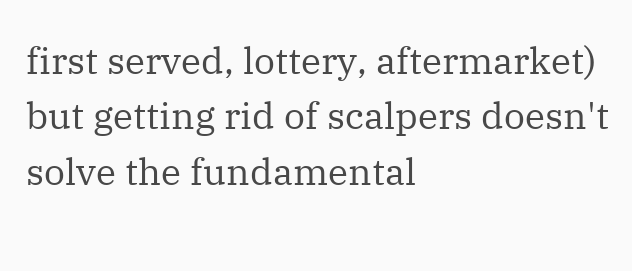first served, lottery, aftermarket) but getting rid of scalpers doesn't solve the fundamental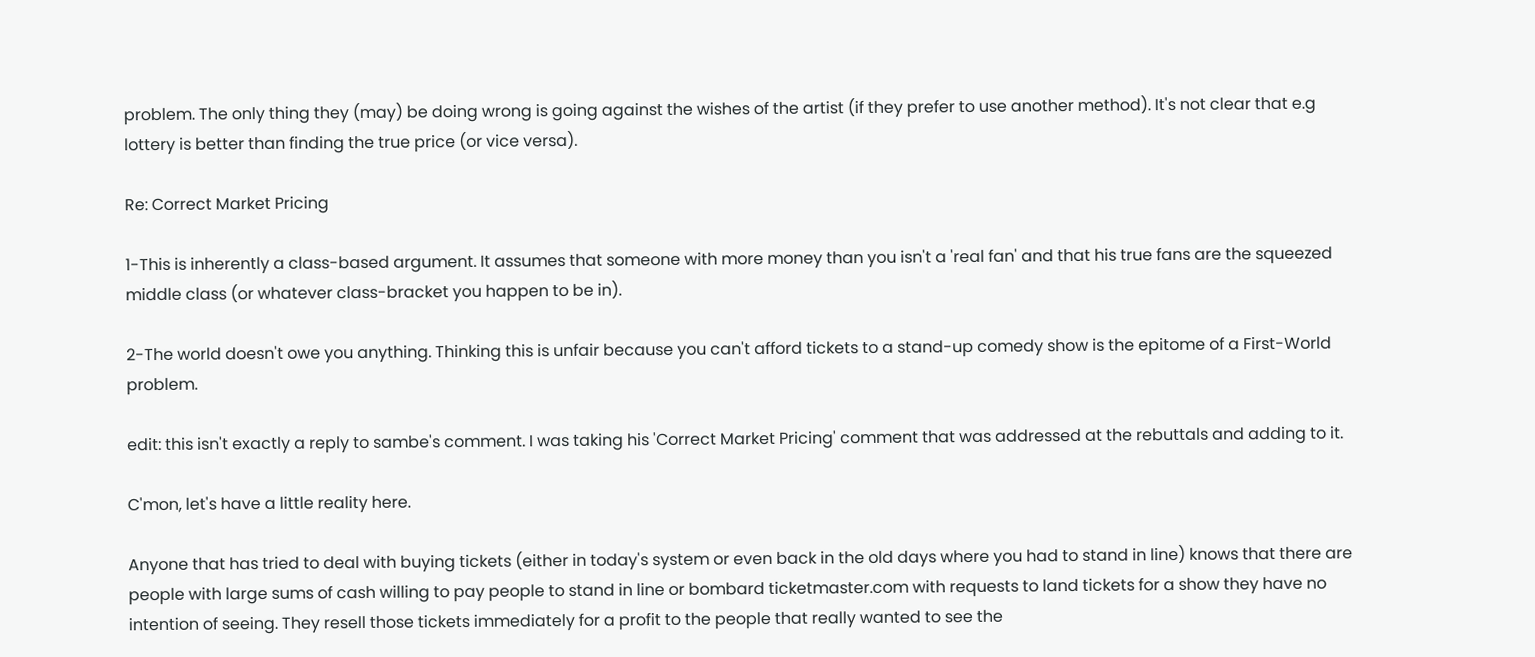problem. The only thing they (may) be doing wrong is going against the wishes of the artist (if they prefer to use another method). It's not clear that e.g lottery is better than finding the true price (or vice versa).

Re: Correct Market Pricing

1-This is inherently a class-based argument. It assumes that someone with more money than you isn't a 'real fan' and that his true fans are the squeezed middle class (or whatever class-bracket you happen to be in).

2-The world doesn't owe you anything. Thinking this is unfair because you can't afford tickets to a stand-up comedy show is the epitome of a First-World problem.

edit: this isn't exactly a reply to sambe's comment. I was taking his 'Correct Market Pricing' comment that was addressed at the rebuttals and adding to it.

C'mon, let's have a little reality here.

Anyone that has tried to deal with buying tickets (either in today's system or even back in the old days where you had to stand in line) knows that there are people with large sums of cash willing to pay people to stand in line or bombard ticketmaster.com with requests to land tickets for a show they have no intention of seeing. They resell those tickets immediately for a profit to the people that really wanted to see the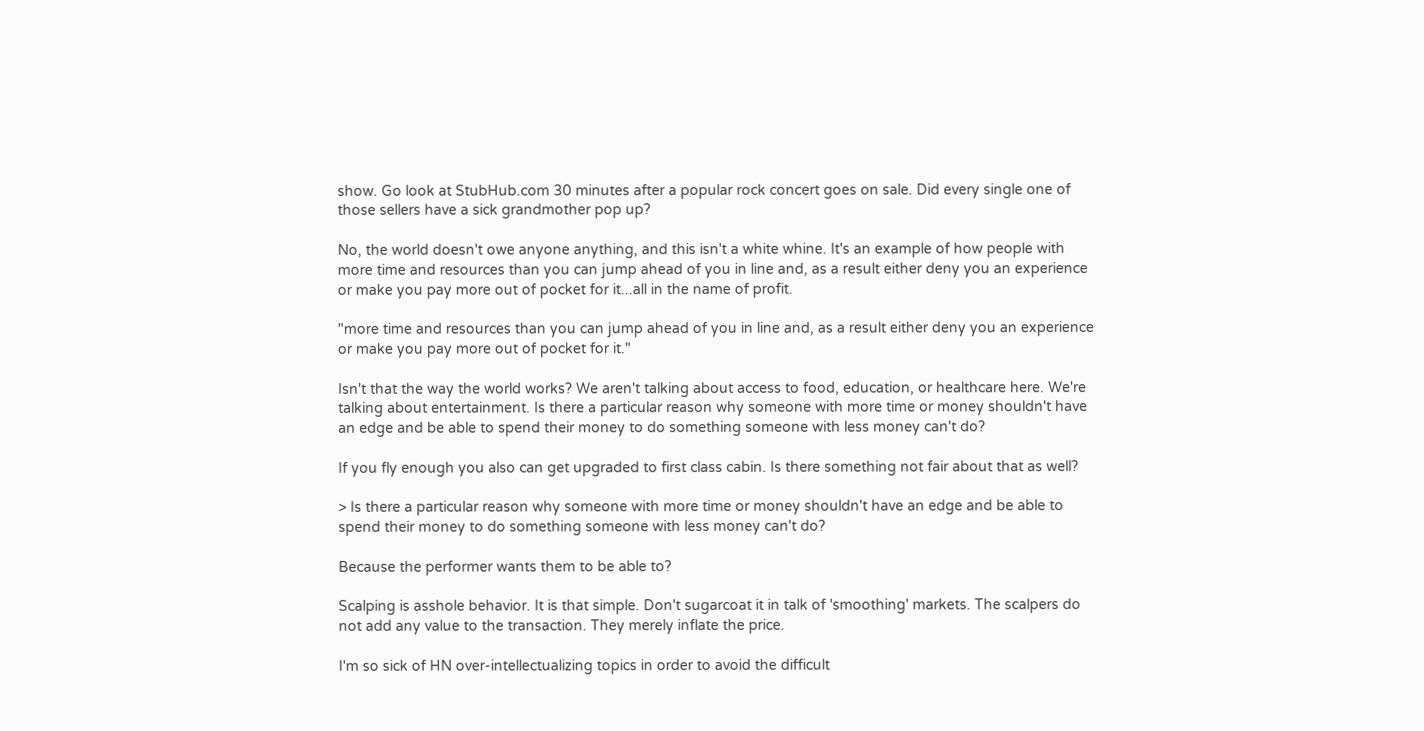show. Go look at StubHub.com 30 minutes after a popular rock concert goes on sale. Did every single one of those sellers have a sick grandmother pop up?

No, the world doesn't owe anyone anything, and this isn't a white whine. It's an example of how people with more time and resources than you can jump ahead of you in line and, as a result either deny you an experience or make you pay more out of pocket for it...all in the name of profit.

"more time and resources than you can jump ahead of you in line and, as a result either deny you an experience or make you pay more out of pocket for it."

Isn't that the way the world works? We aren't talking about access to food, education, or healthcare here. We're talking about entertainment. Is there a particular reason why someone with more time or money shouldn't have an edge and be able to spend their money to do something someone with less money can't do?

If you fly enough you also can get upgraded to first class cabin. Is there something not fair about that as well?

> Is there a particular reason why someone with more time or money shouldn't have an edge and be able to spend their money to do something someone with less money can't do?

Because the performer wants them to be able to?

Scalping is asshole behavior. It is that simple. Don't sugarcoat it in talk of 'smoothing' markets. The scalpers do not add any value to the transaction. They merely inflate the price.

I'm so sick of HN over-intellectualizing topics in order to avoid the difficult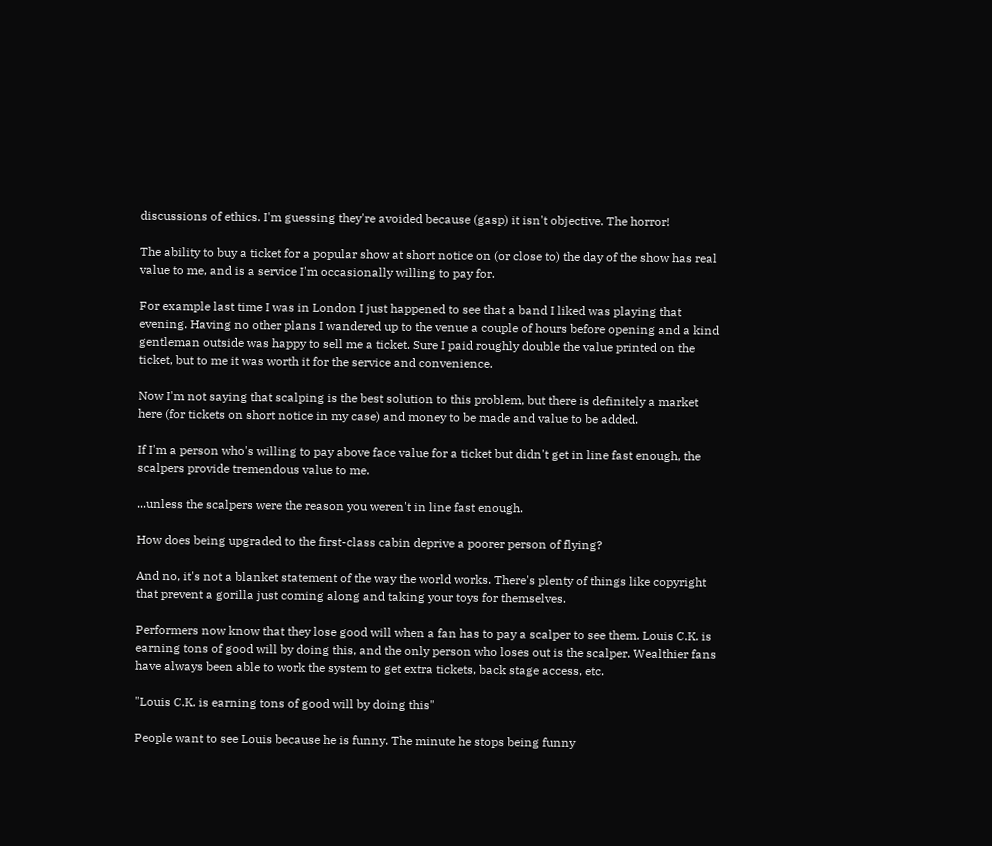discussions of ethics. I'm guessing they're avoided because (gasp) it isn't objective. The horror!

The ability to buy a ticket for a popular show at short notice on (or close to) the day of the show has real value to me, and is a service I'm occasionally willing to pay for.

For example last time I was in London I just happened to see that a band I liked was playing that evening. Having no other plans I wandered up to the venue a couple of hours before opening and a kind gentleman outside was happy to sell me a ticket. Sure I paid roughly double the value printed on the ticket, but to me it was worth it for the service and convenience.

Now I'm not saying that scalping is the best solution to this problem, but there is definitely a market here (for tickets on short notice in my case) and money to be made and value to be added.

If I'm a person who's willing to pay above face value for a ticket but didn't get in line fast enough, the scalpers provide tremendous value to me.

...unless the scalpers were the reason you weren't in line fast enough.

How does being upgraded to the first-class cabin deprive a poorer person of flying?

And no, it's not a blanket statement of the way the world works. There's plenty of things like copyright that prevent a gorilla just coming along and taking your toys for themselves.

Performers now know that they lose good will when a fan has to pay a scalper to see them. Louis C.K. is earning tons of good will by doing this, and the only person who loses out is the scalper. Wealthier fans have always been able to work the system to get extra tickets, back stage access, etc.

"Louis C.K. is earning tons of good will by doing this"

People want to see Louis because he is funny. The minute he stops being funny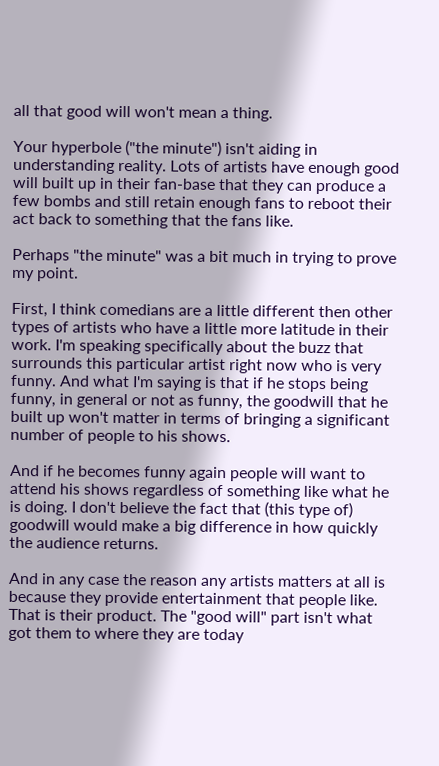all that good will won't mean a thing.

Your hyperbole ("the minute") isn't aiding in understanding reality. Lots of artists have enough good will built up in their fan-base that they can produce a few bombs and still retain enough fans to reboot their act back to something that the fans like.

Perhaps "the minute" was a bit much in trying to prove my point.

First, I think comedians are a little different then other types of artists who have a little more latitude in their work. I'm speaking specifically about the buzz that surrounds this particular artist right now who is very funny. And what I'm saying is that if he stops being funny, in general or not as funny, the goodwill that he built up won't matter in terms of bringing a significant number of people to his shows.

And if he becomes funny again people will want to attend his shows regardless of something like what he is doing. I don't believe the fact that (this type of) goodwill would make a big difference in how quickly the audience returns.

And in any case the reason any artists matters at all is because they provide entertainment that people like. That is their product. The "good will" part isn't what got them to where they are today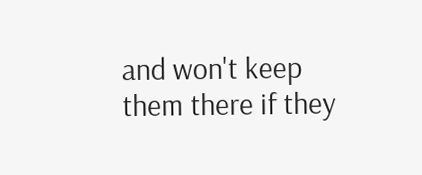and won't keep them there if they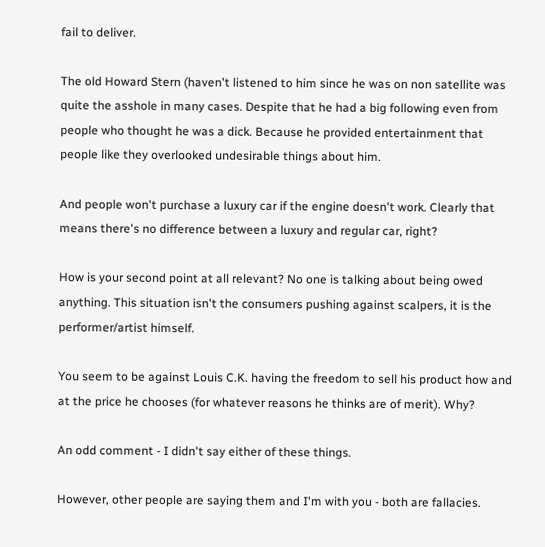fail to deliver.

The old Howard Stern (haven't listened to him since he was on non satellite was quite the asshole in many cases. Despite that he had a big following even from people who thought he was a dick. Because he provided entertainment that people like they overlooked undesirable things about him.

And people won't purchase a luxury car if the engine doesn't work. Clearly that means there's no difference between a luxury and regular car, right?

How is your second point at all relevant? No one is talking about being owed anything. This situation isn't the consumers pushing against scalpers, it is the performer/artist himself.

You seem to be against Louis C.K. having the freedom to sell his product how and at the price he chooses (for whatever reasons he thinks are of merit). Why?

An odd comment - I didn't say either of these things.

However, other people are saying them and I'm with you - both are fallacies.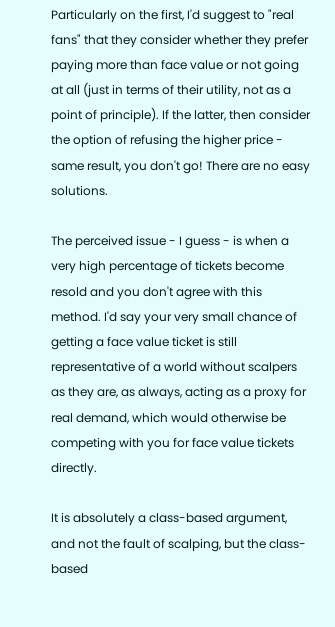Particularly on the first, I'd suggest to "real fans" that they consider whether they prefer paying more than face value or not going at all (just in terms of their utility, not as a point of principle). If the latter, then consider the option of refusing the higher price - same result, you don't go! There are no easy solutions.

The perceived issue - I guess - is when a very high percentage of tickets become resold and you don't agree with this method. I'd say your very small chance of getting a face value ticket is still representative of a world without scalpers as they are, as always, acting as a proxy for real demand, which would otherwise be competing with you for face value tickets directly.

It is absolutely a class-based argument, and not the fault of scalping, but the class-based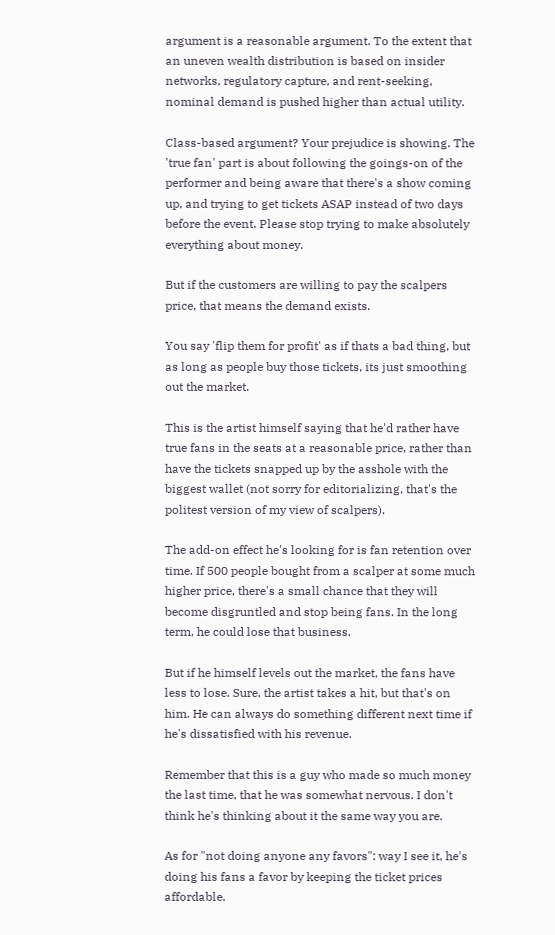argument is a reasonable argument. To the extent that an uneven wealth distribution is based on insider networks, regulatory capture, and rent-seeking, nominal demand is pushed higher than actual utility.

Class-based argument? Your prejudice is showing. The 'true fan' part is about following the goings-on of the performer and being aware that there's a show coming up, and trying to get tickets ASAP instead of two days before the event. Please stop trying to make absolutely everything about money.

But if the customers are willing to pay the scalpers price, that means the demand exists.

You say 'flip them for profit' as if thats a bad thing, but as long as people buy those tickets, its just smoothing out the market.

This is the artist himself saying that he'd rather have true fans in the seats at a reasonable price, rather than have the tickets snapped up by the asshole with the biggest wallet (not sorry for editorializing, that's the politest version of my view of scalpers).

The add-on effect he's looking for is fan retention over time. If 500 people bought from a scalper at some much higher price, there's a small chance that they will become disgruntled and stop being fans. In the long term, he could lose that business.

But if he himself levels out the market, the fans have less to lose. Sure, the artist takes a hit, but that's on him. He can always do something different next time if he's dissatisfied with his revenue.

Remember that this is a guy who made so much money the last time, that he was somewhat nervous. I don't think he's thinking about it the same way you are.

As for "not doing anyone any favors": way I see it, he's doing his fans a favor by keeping the ticket prices affordable.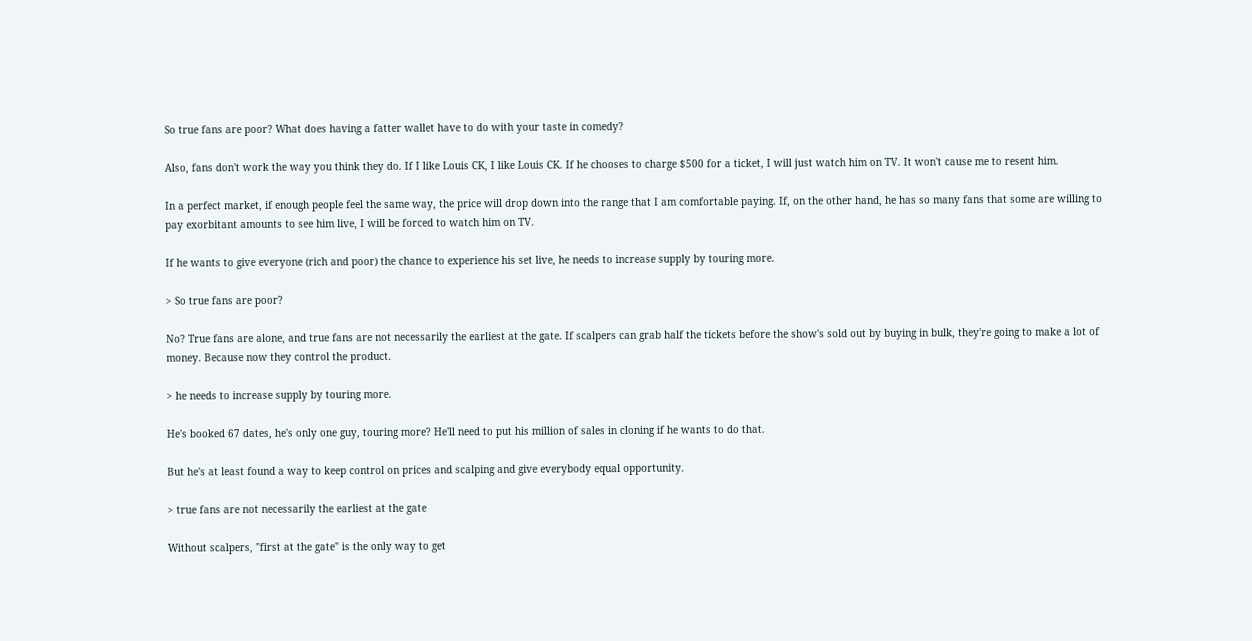So true fans are poor? What does having a fatter wallet have to do with your taste in comedy?

Also, fans don't work the way you think they do. If I like Louis CK, I like Louis CK. If he chooses to charge $500 for a ticket, I will just watch him on TV. It won't cause me to resent him.

In a perfect market, if enough people feel the same way, the price will drop down into the range that I am comfortable paying. If, on the other hand, he has so many fans that some are willing to pay exorbitant amounts to see him live, I will be forced to watch him on TV.

If he wants to give everyone (rich and poor) the chance to experience his set live, he needs to increase supply by touring more.

> So true fans are poor?

No? True fans are alone, and true fans are not necessarily the earliest at the gate. If scalpers can grab half the tickets before the show's sold out by buying in bulk, they're going to make a lot of money. Because now they control the product.

> he needs to increase supply by touring more.

He's booked 67 dates, he's only one guy, touring more? He'll need to put his million of sales in cloning if he wants to do that.

But he's at least found a way to keep control on prices and scalping and give everybody equal opportunity.

> true fans are not necessarily the earliest at the gate

Without scalpers, "first at the gate" is the only way to get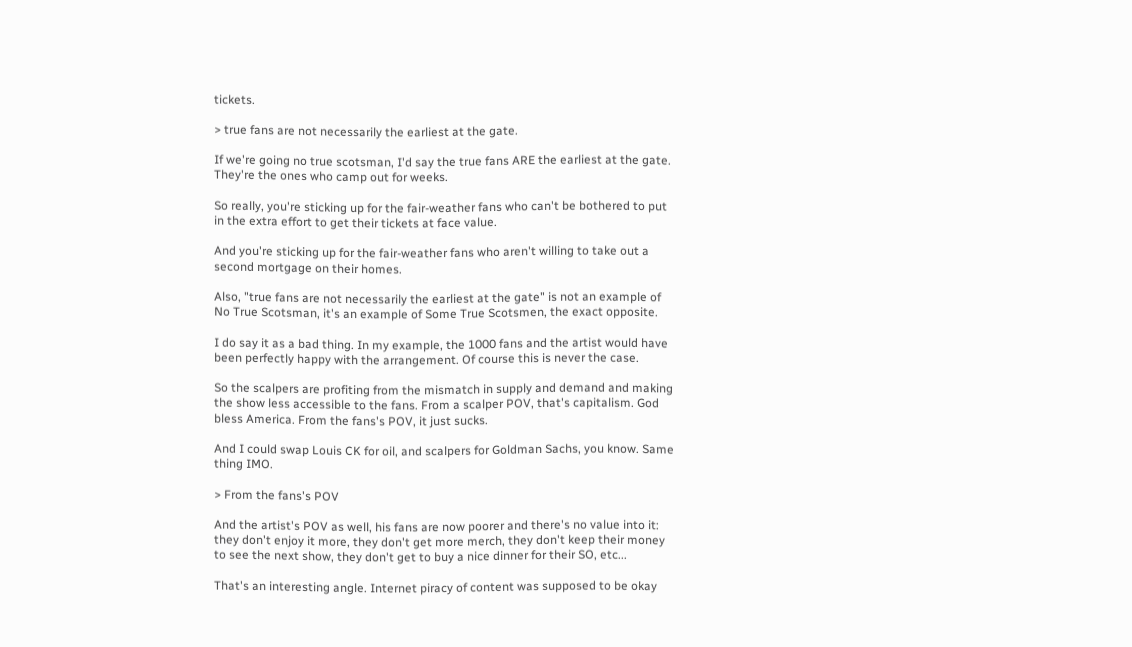tickets.

> true fans are not necessarily the earliest at the gate.

If we're going no true scotsman, I'd say the true fans ARE the earliest at the gate. They're the ones who camp out for weeks.

So really, you're sticking up for the fair-weather fans who can't be bothered to put in the extra effort to get their tickets at face value.

And you're sticking up for the fair-weather fans who aren't willing to take out a second mortgage on their homes.

Also, "true fans are not necessarily the earliest at the gate" is not an example of No True Scotsman, it's an example of Some True Scotsmen, the exact opposite.

I do say it as a bad thing. In my example, the 1000 fans and the artist would have been perfectly happy with the arrangement. Of course this is never the case.

So the scalpers are profiting from the mismatch in supply and demand and making the show less accessible to the fans. From a scalper POV, that's capitalism. God bless America. From the fans's POV, it just sucks.

And I could swap Louis CK for oil, and scalpers for Goldman Sachs, you know. Same thing IMO.

> From the fans's POV

And the artist's POV as well, his fans are now poorer and there's no value into it: they don't enjoy it more, they don't get more merch, they don't keep their money to see the next show, they don't get to buy a nice dinner for their SO, etc...

That's an interesting angle. Internet piracy of content was supposed to be okay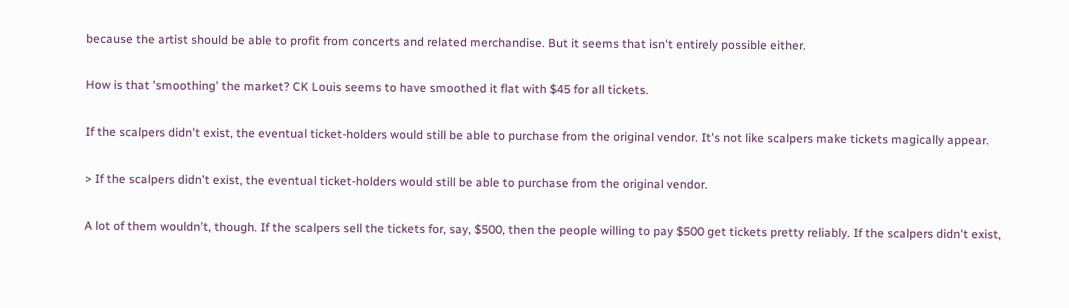because the artist should be able to profit from concerts and related merchandise. But it seems that isn't entirely possible either.

How is that 'smoothing' the market? CK Louis seems to have smoothed it flat with $45 for all tickets.

If the scalpers didn't exist, the eventual ticket-holders would still be able to purchase from the original vendor. It's not like scalpers make tickets magically appear.

> If the scalpers didn't exist, the eventual ticket-holders would still be able to purchase from the original vendor.

A lot of them wouldn't, though. If the scalpers sell the tickets for, say, $500, then the people willing to pay $500 get tickets pretty reliably. If the scalpers didn't exist,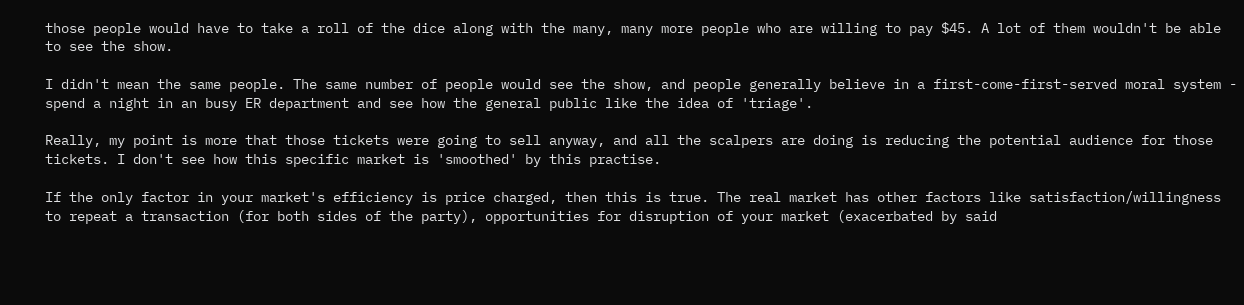those people would have to take a roll of the dice along with the many, many more people who are willing to pay $45. A lot of them wouldn't be able to see the show.

I didn't mean the same people. The same number of people would see the show, and people generally believe in a first-come-first-served moral system - spend a night in an busy ER department and see how the general public like the idea of 'triage'.

Really, my point is more that those tickets were going to sell anyway, and all the scalpers are doing is reducing the potential audience for those tickets. I don't see how this specific market is 'smoothed' by this practise.

If the only factor in your market's efficiency is price charged, then this is true. The real market has other factors like satisfaction/willingness to repeat a transaction (for both sides of the party), opportunities for disruption of your market (exacerbated by said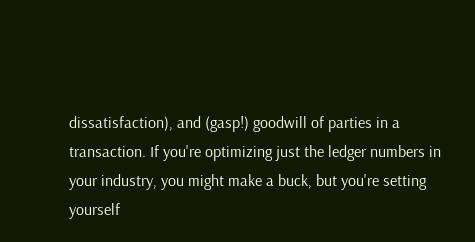dissatisfaction), and (gasp!) goodwill of parties in a transaction. If you're optimizing just the ledger numbers in your industry, you might make a buck, but you're setting yourself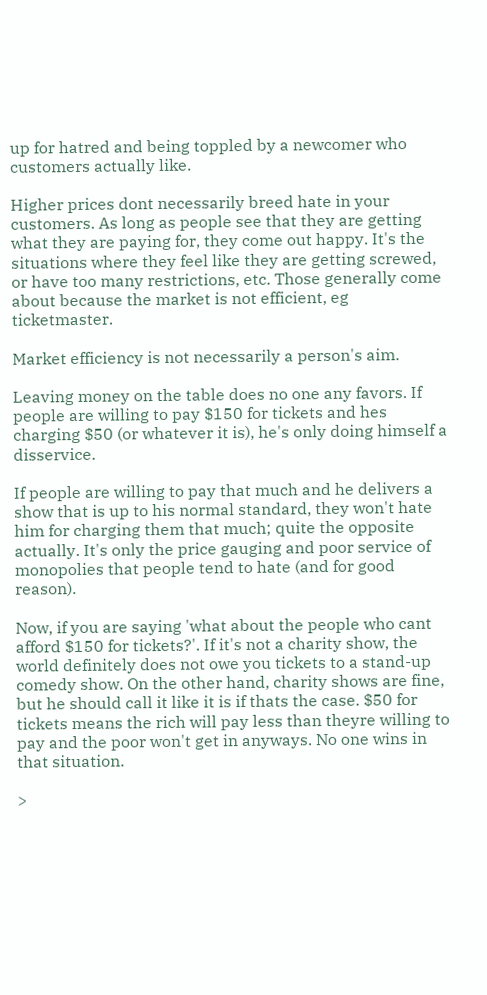up for hatred and being toppled by a newcomer who customers actually like.

Higher prices dont necessarily breed hate in your customers. As long as people see that they are getting what they are paying for, they come out happy. It's the situations where they feel like they are getting screwed, or have too many restrictions, etc. Those generally come about because the market is not efficient, eg ticketmaster.

Market efficiency is not necessarily a person's aim.

Leaving money on the table does no one any favors. If people are willing to pay $150 for tickets and hes charging $50 (or whatever it is), he's only doing himself a disservice.

If people are willing to pay that much and he delivers a show that is up to his normal standard, they won't hate him for charging them that much; quite the opposite actually. It's only the price gauging and poor service of monopolies that people tend to hate (and for good reason).

Now, if you are saying 'what about the people who cant afford $150 for tickets?'. If it's not a charity show, the world definitely does not owe you tickets to a stand-up comedy show. On the other hand, charity shows are fine, but he should call it like it is if thats the case. $50 for tickets means the rich will pay less than theyre willing to pay and the poor won't get in anyways. No one wins in that situation.

>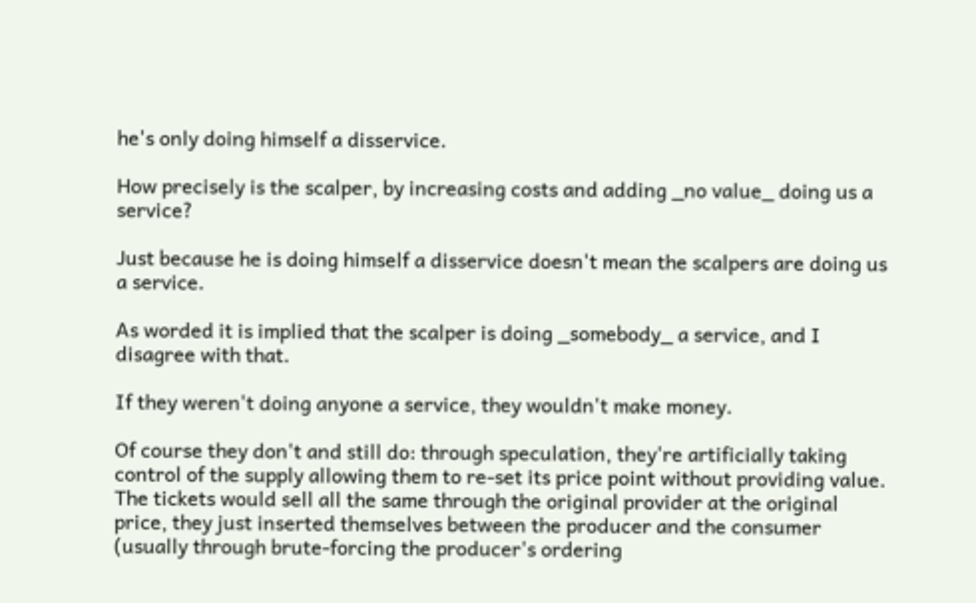he's only doing himself a disservice.

How precisely is the scalper, by increasing costs and adding _no value_ doing us a service?

Just because he is doing himself a disservice doesn't mean the scalpers are doing us a service.

As worded it is implied that the scalper is doing _somebody_ a service, and I disagree with that.

If they weren't doing anyone a service, they wouldn't make money.

Of course they don't and still do: through speculation, they're artificially taking control of the supply allowing them to re-set its price point without providing value. The tickets would sell all the same through the original provider at the original price, they just inserted themselves between the producer and the consumer (usually through brute-forcing the producer's ordering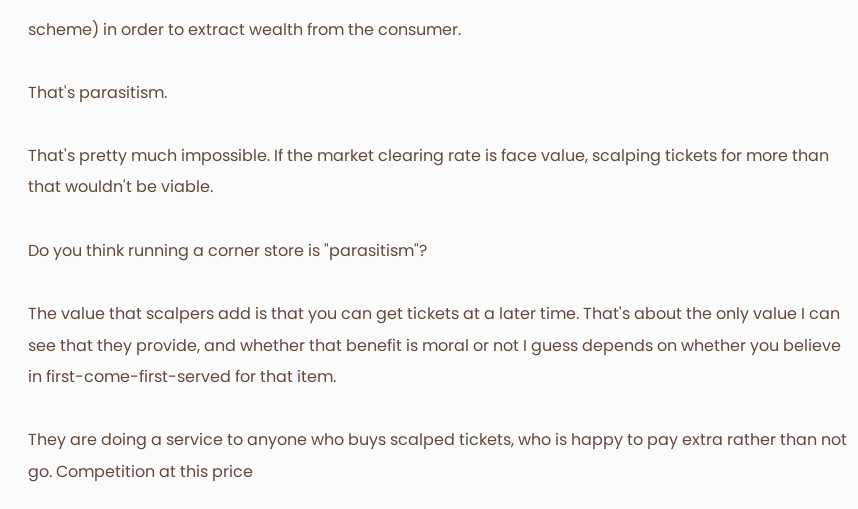scheme) in order to extract wealth from the consumer.

That's parasitism.

That's pretty much impossible. If the market clearing rate is face value, scalping tickets for more than that wouldn't be viable.

Do you think running a corner store is "parasitism"?

The value that scalpers add is that you can get tickets at a later time. That's about the only value I can see that they provide, and whether that benefit is moral or not I guess depends on whether you believe in first-come-first-served for that item.

They are doing a service to anyone who buys scalped tickets, who is happy to pay extra rather than not go. Competition at this price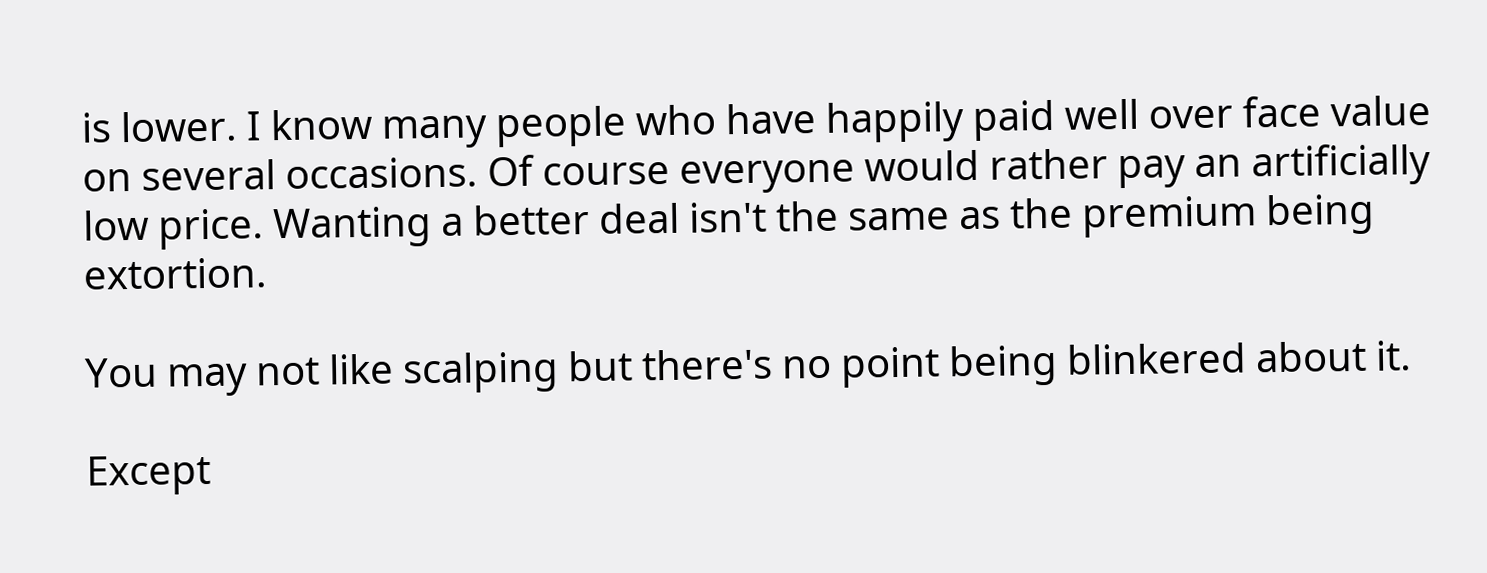is lower. I know many people who have happily paid well over face value on several occasions. Of course everyone would rather pay an artificially low price. Wanting a better deal isn't the same as the premium being extortion.

You may not like scalping but there's no point being blinkered about it.

Except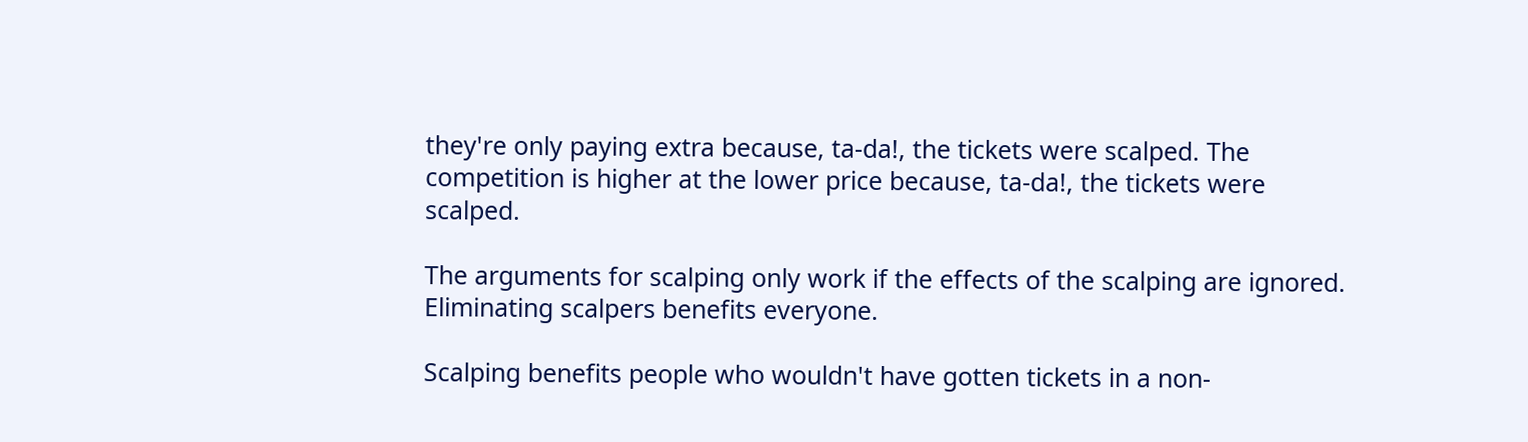they're only paying extra because, ta-da!, the tickets were scalped. The competition is higher at the lower price because, ta-da!, the tickets were scalped.

The arguments for scalping only work if the effects of the scalping are ignored. Eliminating scalpers benefits everyone.

Scalping benefits people who wouldn't have gotten tickets in a non-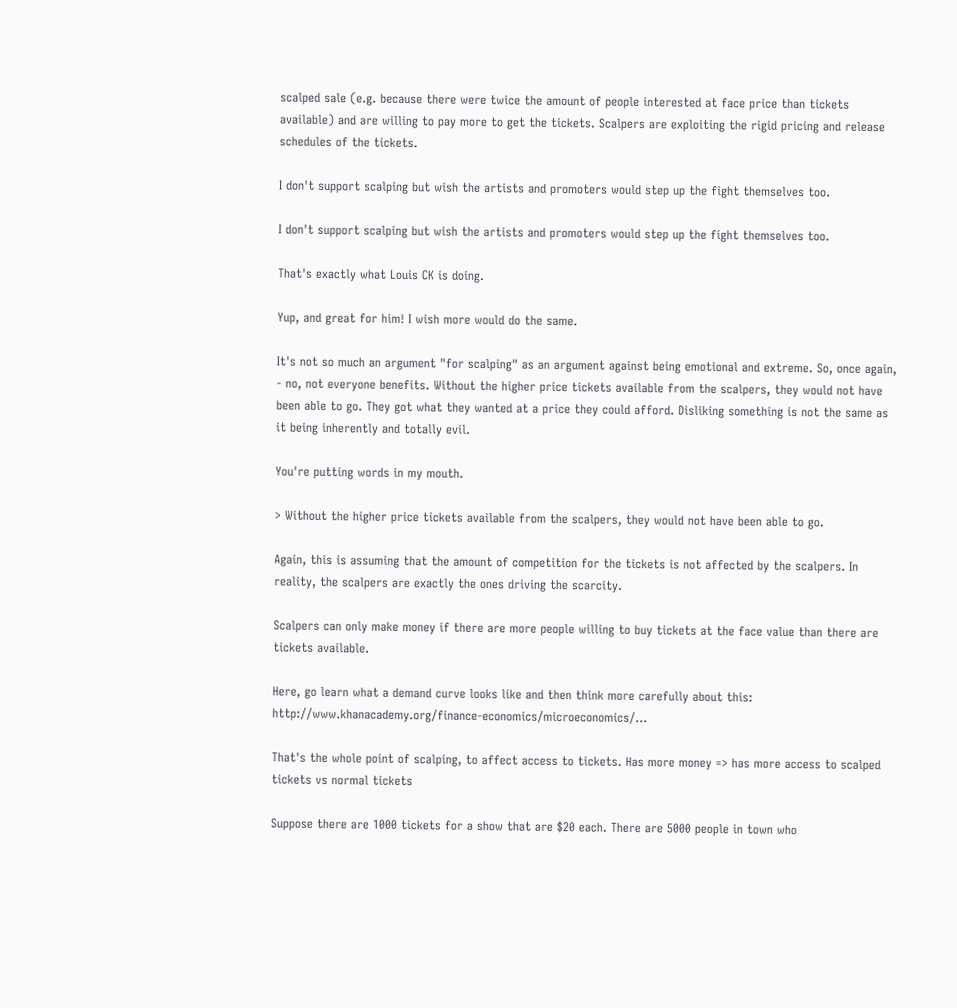scalped sale (e.g. because there were twice the amount of people interested at face price than tickets available) and are willing to pay more to get the tickets. Scalpers are exploiting the rigid pricing and release schedules of the tickets.

I don't support scalping but wish the artists and promoters would step up the fight themselves too.

I don't support scalping but wish the artists and promoters would step up the fight themselves too.

That's exactly what Louis CK is doing.

Yup, and great for him! I wish more would do the same.

It's not so much an argument "for scalping" as an argument against being emotional and extreme. So, once again, - no, not everyone benefits. Without the higher price tickets available from the scalpers, they would not have been able to go. They got what they wanted at a price they could afford. Disliking something is not the same as it being inherently and totally evil.

You're putting words in my mouth.

> Without the higher price tickets available from the scalpers, they would not have been able to go.

Again, this is assuming that the amount of competition for the tickets is not affected by the scalpers. In reality, the scalpers are exactly the ones driving the scarcity.

Scalpers can only make money if there are more people willing to buy tickets at the face value than there are tickets available.

Here, go learn what a demand curve looks like and then think more carefully about this: http://www.khanacademy.org/finance-economics/microeconomics/...

That's the whole point of scalping, to affect access to tickets. Has more money => has more access to scalped tickets vs normal tickets

Suppose there are 1000 tickets for a show that are $20 each. There are 5000 people in town who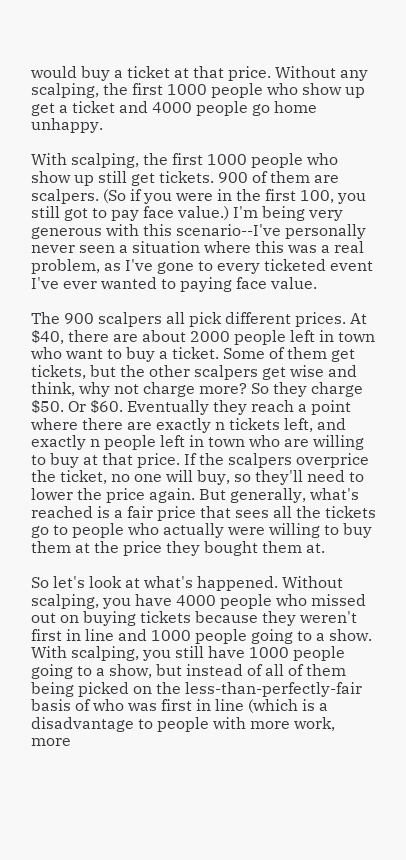would buy a ticket at that price. Without any scalping, the first 1000 people who show up get a ticket and 4000 people go home unhappy.

With scalping, the first 1000 people who show up still get tickets. 900 of them are scalpers. (So if you were in the first 100, you still got to pay face value.) I'm being very generous with this scenario--I've personally never seen a situation where this was a real problem, as I've gone to every ticketed event I've ever wanted to paying face value.

The 900 scalpers all pick different prices. At $40, there are about 2000 people left in town who want to buy a ticket. Some of them get tickets, but the other scalpers get wise and think, why not charge more? So they charge $50. Or $60. Eventually they reach a point where there are exactly n tickets left, and exactly n people left in town who are willing to buy at that price. If the scalpers overprice the ticket, no one will buy, so they'll need to lower the price again. But generally, what's reached is a fair price that sees all the tickets go to people who actually were willing to buy them at the price they bought them at.

So let's look at what's happened. Without scalping, you have 4000 people who missed out on buying tickets because they weren't first in line and 1000 people going to a show. With scalping, you still have 1000 people going to a show, but instead of all of them being picked on the less-than-perfectly-fair basis of who was first in line (which is a disadvantage to people with more work, more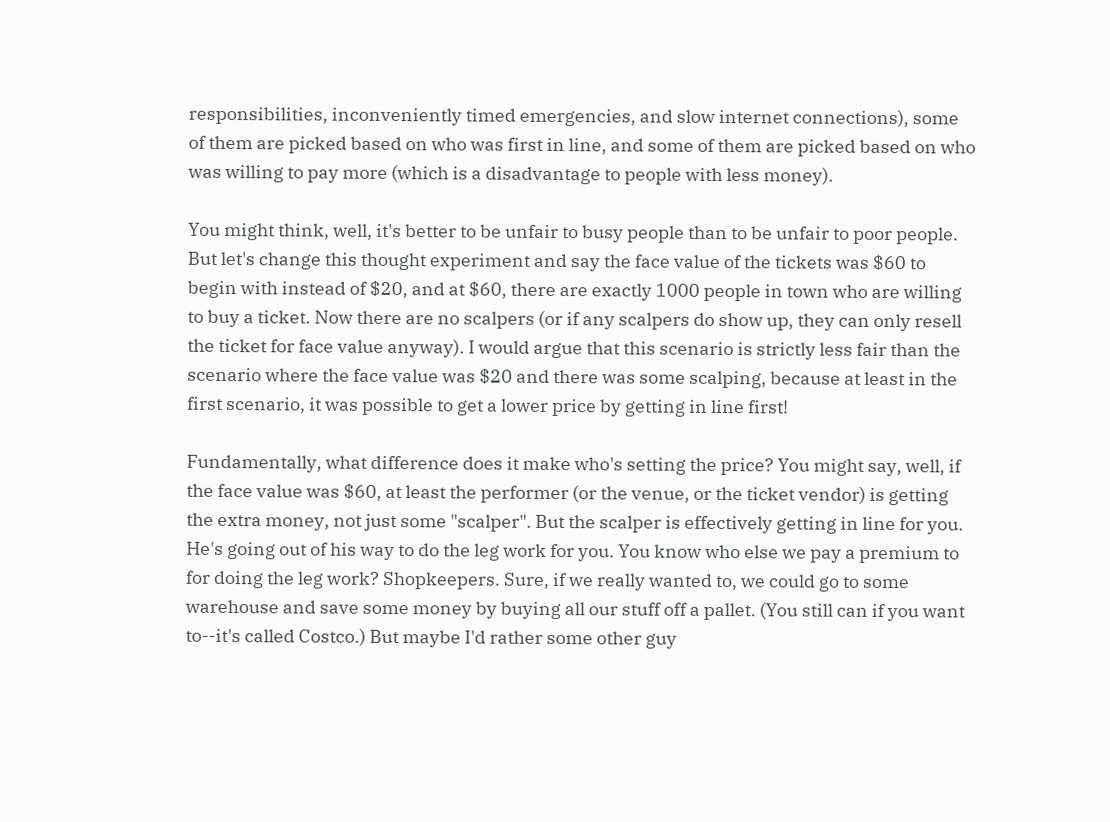responsibilities, inconveniently timed emergencies, and slow internet connections), some of them are picked based on who was first in line, and some of them are picked based on who was willing to pay more (which is a disadvantage to people with less money).

You might think, well, it's better to be unfair to busy people than to be unfair to poor people. But let's change this thought experiment and say the face value of the tickets was $60 to begin with instead of $20, and at $60, there are exactly 1000 people in town who are willing to buy a ticket. Now there are no scalpers (or if any scalpers do show up, they can only resell the ticket for face value anyway). I would argue that this scenario is strictly less fair than the scenario where the face value was $20 and there was some scalping, because at least in the first scenario, it was possible to get a lower price by getting in line first!

Fundamentally, what difference does it make who's setting the price? You might say, well, if the face value was $60, at least the performer (or the venue, or the ticket vendor) is getting the extra money, not just some "scalper". But the scalper is effectively getting in line for you. He's going out of his way to do the leg work for you. You know who else we pay a premium to for doing the leg work? Shopkeepers. Sure, if we really wanted to, we could go to some warehouse and save some money by buying all our stuff off a pallet. (You still can if you want to--it's called Costco.) But maybe I'd rather some other guy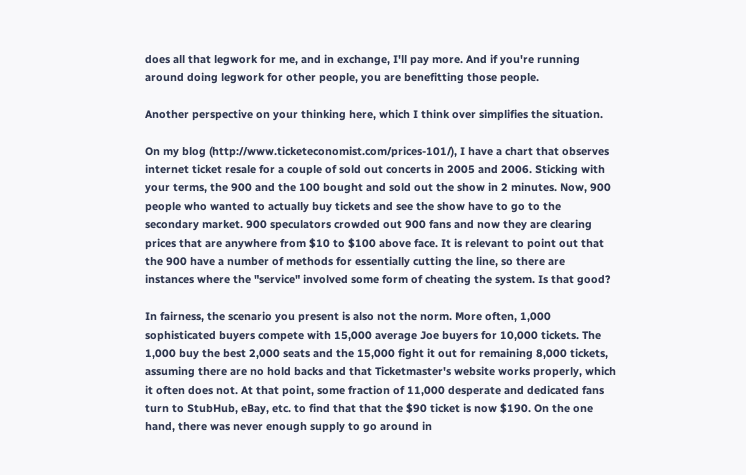does all that legwork for me, and in exchange, I'll pay more. And if you're running around doing legwork for other people, you are benefitting those people.

Another perspective on your thinking here, which I think over simplifies the situation.

On my blog (http://www.ticketeconomist.com/prices-101/), I have a chart that observes internet ticket resale for a couple of sold out concerts in 2005 and 2006. Sticking with your terms, the 900 and the 100 bought and sold out the show in 2 minutes. Now, 900 people who wanted to actually buy tickets and see the show have to go to the secondary market. 900 speculators crowded out 900 fans and now they are clearing prices that are anywhere from $10 to $100 above face. It is relevant to point out that the 900 have a number of methods for essentially cutting the line, so there are instances where the "service" involved some form of cheating the system. Is that good?

In fairness, the scenario you present is also not the norm. More often, 1,000 sophisticated buyers compete with 15,000 average Joe buyers for 10,000 tickets. The 1,000 buy the best 2,000 seats and the 15,000 fight it out for remaining 8,000 tickets, assuming there are no hold backs and that Ticketmaster's website works properly, which it often does not. At that point, some fraction of 11,000 desperate and dedicated fans turn to StubHub, eBay, etc. to find that that the $90 ticket is now $190. On the one hand, there was never enough supply to go around in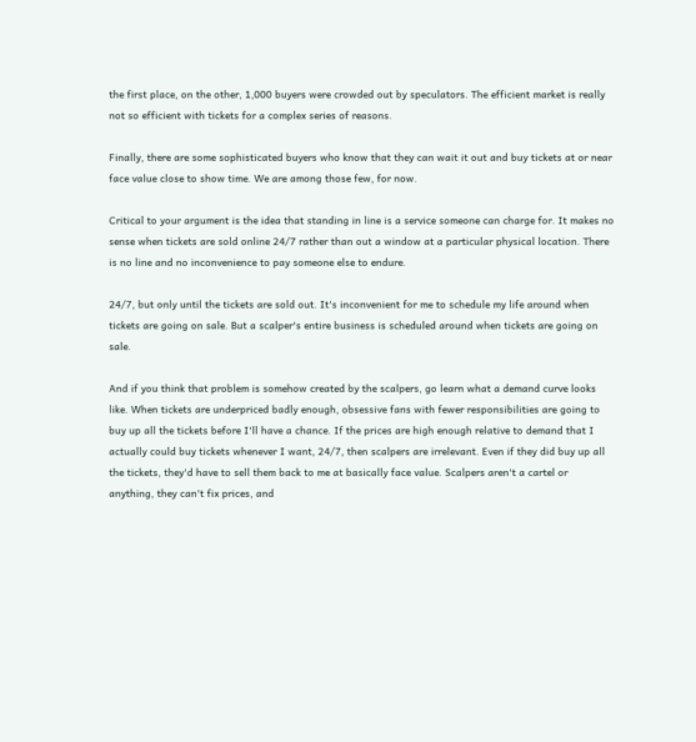the first place, on the other, 1,000 buyers were crowded out by speculators. The efficient market is really not so efficient with tickets for a complex series of reasons.

Finally, there are some sophisticated buyers who know that they can wait it out and buy tickets at or near face value close to show time. We are among those few, for now.

Critical to your argument is the idea that standing in line is a service someone can charge for. It makes no sense when tickets are sold online 24/7 rather than out a window at a particular physical location. There is no line and no inconvenience to pay someone else to endure.

24/7, but only until the tickets are sold out. It's inconvenient for me to schedule my life around when tickets are going on sale. But a scalper's entire business is scheduled around when tickets are going on sale.

And if you think that problem is somehow created by the scalpers, go learn what a demand curve looks like. When tickets are underpriced badly enough, obsessive fans with fewer responsibilities are going to buy up all the tickets before I'll have a chance. If the prices are high enough relative to demand that I actually could buy tickets whenever I want, 24/7, then scalpers are irrelevant. Even if they did buy up all the tickets, they'd have to sell them back to me at basically face value. Scalpers aren't a cartel or anything, they can't fix prices, and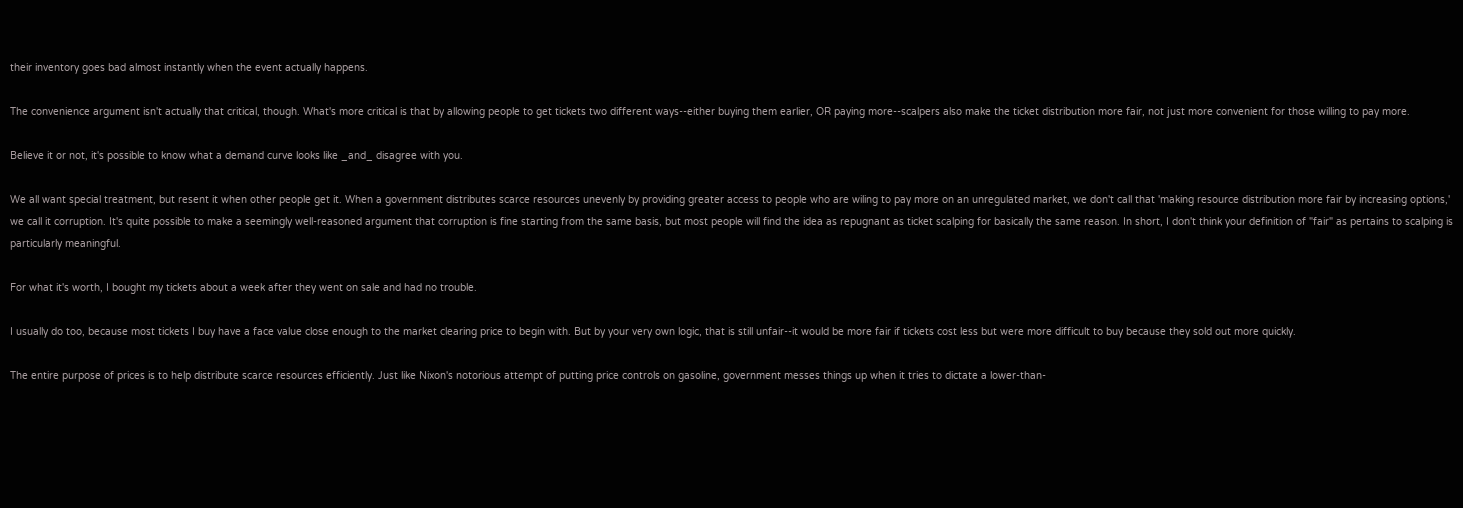their inventory goes bad almost instantly when the event actually happens.

The convenience argument isn't actually that critical, though. What's more critical is that by allowing people to get tickets two different ways--either buying them earlier, OR paying more--scalpers also make the ticket distribution more fair, not just more convenient for those willing to pay more.

Believe it or not, it's possible to know what a demand curve looks like _and_ disagree with you.

We all want special treatment, but resent it when other people get it. When a government distributes scarce resources unevenly by providing greater access to people who are wiling to pay more on an unregulated market, we don't call that 'making resource distribution more fair by increasing options,' we call it corruption. It's quite possible to make a seemingly well-reasoned argument that corruption is fine starting from the same basis, but most people will find the idea as repugnant as ticket scalping for basically the same reason. In short, I don't think your definition of "fair" as pertains to scalping is particularly meaningful.

For what it's worth, I bought my tickets about a week after they went on sale and had no trouble.

I usually do too, because most tickets I buy have a face value close enough to the market clearing price to begin with. But by your very own logic, that is still unfair--it would be more fair if tickets cost less but were more difficult to buy because they sold out more quickly.

The entire purpose of prices is to help distribute scarce resources efficiently. Just like Nixon's notorious attempt of putting price controls on gasoline, government messes things up when it tries to dictate a lower-than-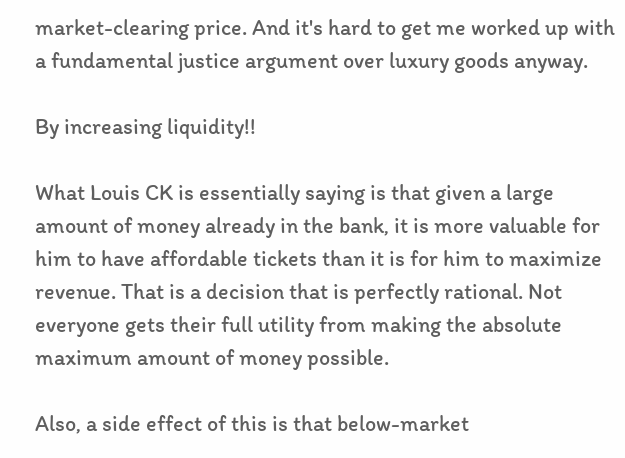market-clearing price. And it's hard to get me worked up with a fundamental justice argument over luxury goods anyway.

By increasing liquidity!!

What Louis CK is essentially saying is that given a large amount of money already in the bank, it is more valuable for him to have affordable tickets than it is for him to maximize revenue. That is a decision that is perfectly rational. Not everyone gets their full utility from making the absolute maximum amount of money possible.

Also, a side effect of this is that below-market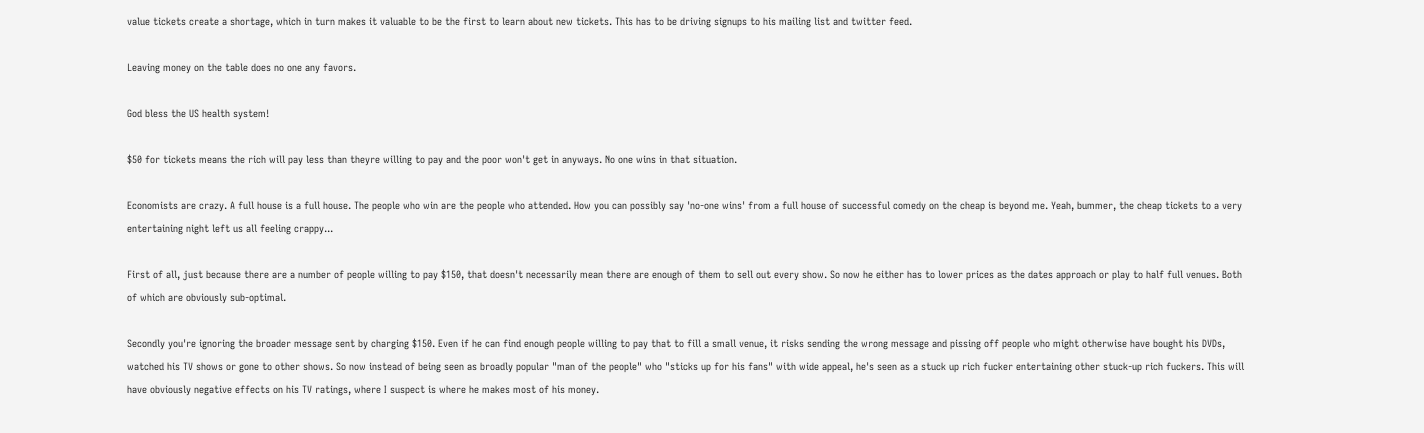value tickets create a shortage, which in turn makes it valuable to be the first to learn about new tickets. This has to be driving signups to his mailing list and twitter feed.

Leaving money on the table does no one any favors.

God bless the US health system!

$50 for tickets means the rich will pay less than theyre willing to pay and the poor won't get in anyways. No one wins in that situation.

Economists are crazy. A full house is a full house. The people who win are the people who attended. How you can possibly say 'no-one wins' from a full house of successful comedy on the cheap is beyond me. Yeah, bummer, the cheap tickets to a very entertaining night left us all feeling crappy...

First of all, just because there are a number of people willing to pay $150, that doesn't necessarily mean there are enough of them to sell out every show. So now he either has to lower prices as the dates approach or play to half full venues. Both of which are obviously sub-optimal.

Secondly you're ignoring the broader message sent by charging $150. Even if he can find enough people willing to pay that to fill a small venue, it risks sending the wrong message and pissing off people who might otherwise have bought his DVDs, watched his TV shows or gone to other shows. So now instead of being seen as broadly popular "man of the people" who "sticks up for his fans" with wide appeal, he's seen as a stuck up rich fucker entertaining other stuck-up rich fuckers. This will have obviously negative effects on his TV ratings, where I suspect is where he makes most of his money.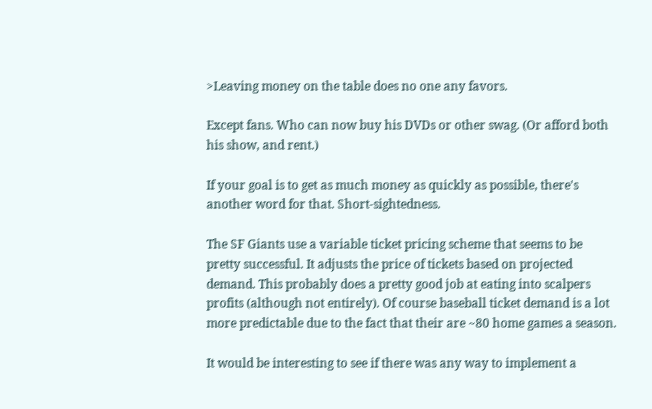>Leaving money on the table does no one any favors.

Except fans. Who can now buy his DVDs or other swag. (Or afford both his show, and rent.)

If your goal is to get as much money as quickly as possible, there's another word for that. Short-sightedness.

The SF Giants use a variable ticket pricing scheme that seems to be pretty successful. It adjusts the price of tickets based on projected demand. This probably does a pretty good job at eating into scalpers profits (although not entirely). Of course baseball ticket demand is a lot more predictable due to the fact that their are ~80 home games a season.

It would be interesting to see if there was any way to implement a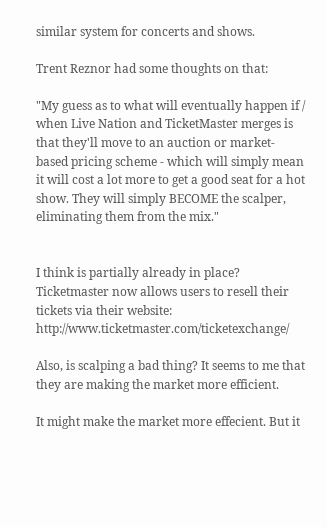similar system for concerts and shows.

Trent Reznor had some thoughts on that:

"My guess as to what will eventually happen if / when Live Nation and TicketMaster merges is that they'll move to an auction or market-based pricing scheme - which will simply mean it will cost a lot more to get a good seat for a hot show. They will simply BECOME the scalper, eliminating them from the mix."


I think is partially already in place? Ticketmaster now allows users to resell their tickets via their website: http://www.ticketmaster.com/ticketexchange/

Also, is scalping a bad thing? It seems to me that they are making the market more efficient.

It might make the market more effecient. But it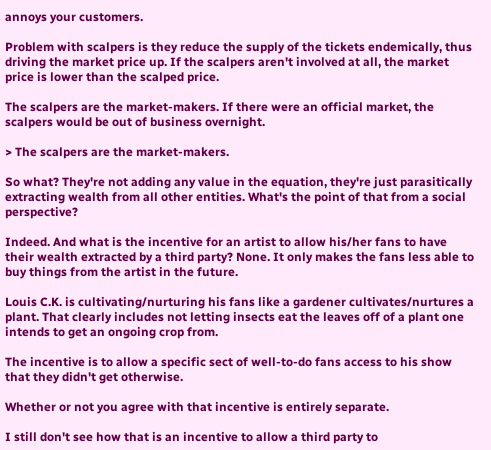annoys your customers.

Problem with scalpers is they reduce the supply of the tickets endemically, thus driving the market price up. If the scalpers aren't involved at all, the market price is lower than the scalped price.

The scalpers are the market-makers. If there were an official market, the scalpers would be out of business overnight.

> The scalpers are the market-makers.

So what? They're not adding any value in the equation, they're just parasitically extracting wealth from all other entities. What's the point of that from a social perspective?

Indeed. And what is the incentive for an artist to allow his/her fans to have their wealth extracted by a third party? None. It only makes the fans less able to buy things from the artist in the future.

Louis C.K. is cultivating/nurturing his fans like a gardener cultivates/nurtures a plant. That clearly includes not letting insects eat the leaves off of a plant one intends to get an ongoing crop from.

The incentive is to allow a specific sect of well-to-do fans access to his show that they didn't get otherwise.

Whether or not you agree with that incentive is entirely separate.

I still don't see how that is an incentive to allow a third party to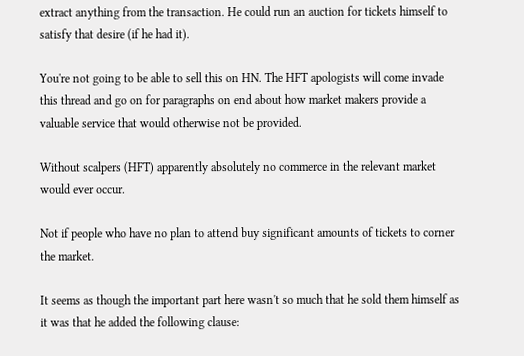extract anything from the transaction. He could run an auction for tickets himself to satisfy that desire (if he had it).

You're not going to be able to sell this on HN. The HFT apologists will come invade this thread and go on for paragraphs on end about how market makers provide a valuable service that would otherwise not be provided.

Without scalpers (HFT) apparently absolutely no commerce in the relevant market would ever occur.

Not if people who have no plan to attend buy significant amounts of tickets to corner the market.

It seems as though the important part here wasn't so much that he sold them himself as it was that he added the following clause: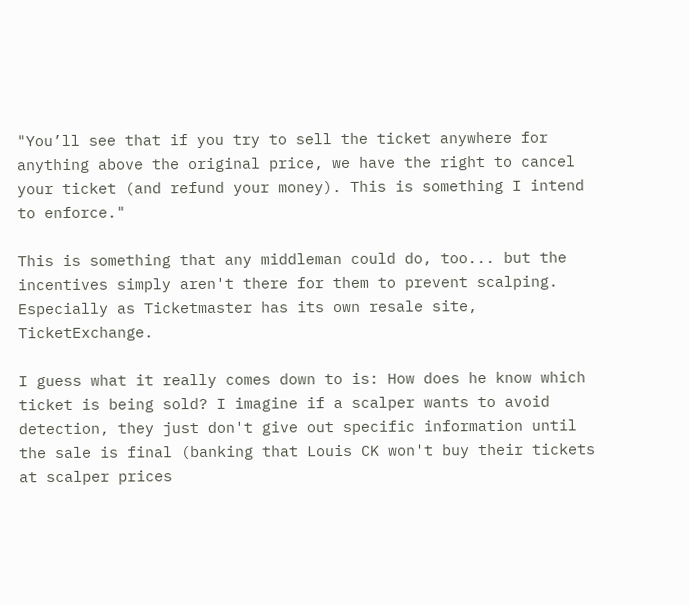"You’ll see that if you try to sell the ticket anywhere for anything above the original price, we have the right to cancel your ticket (and refund your money). This is something I intend to enforce."

This is something that any middleman could do, too... but the incentives simply aren't there for them to prevent scalping. Especially as Ticketmaster has its own resale site, TicketExchange.

I guess what it really comes down to is: How does he know which ticket is being sold? I imagine if a scalper wants to avoid detection, they just don't give out specific information until the sale is final (banking that Louis CK won't buy their tickets at scalper prices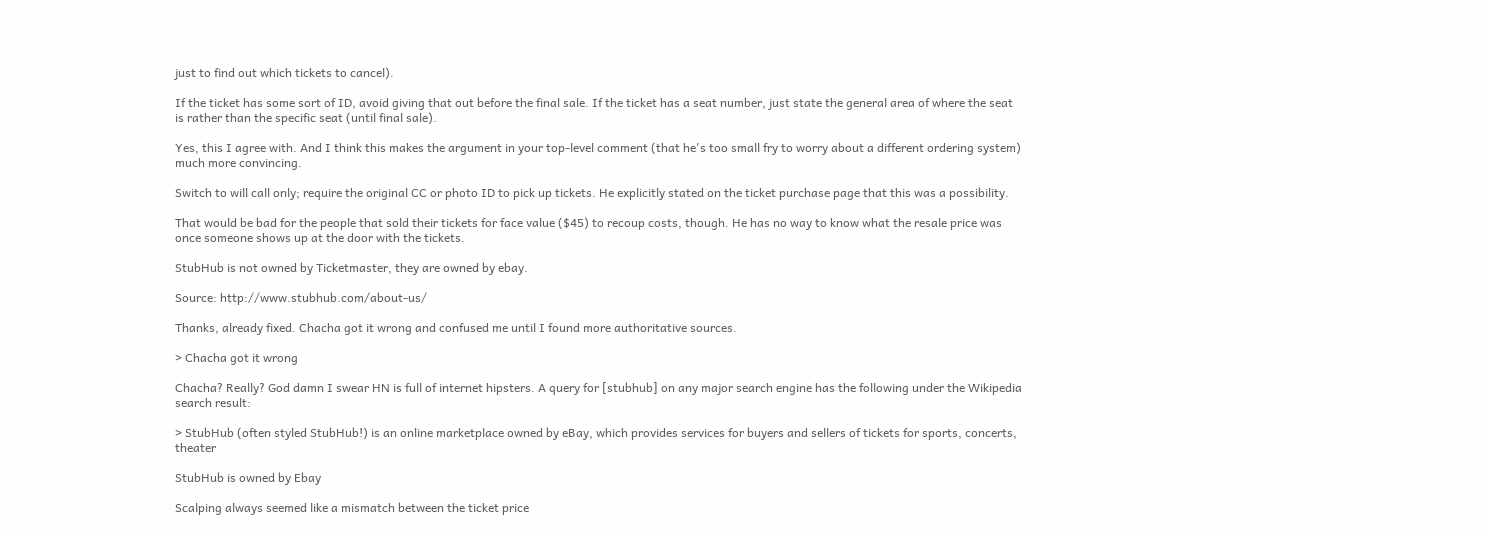just to find out which tickets to cancel).

If the ticket has some sort of ID, avoid giving that out before the final sale. If the ticket has a seat number, just state the general area of where the seat is rather than the specific seat (until final sale).

Yes, this I agree with. And I think this makes the argument in your top-level comment (that he's too small fry to worry about a different ordering system) much more convincing.

Switch to will call only; require the original CC or photo ID to pick up tickets. He explicitly stated on the ticket purchase page that this was a possibility.

That would be bad for the people that sold their tickets for face value ($45) to recoup costs, though. He has no way to know what the resale price was once someone shows up at the door with the tickets.

StubHub is not owned by Ticketmaster, they are owned by ebay.

Source: http://www.stubhub.com/about-us/

Thanks, already fixed. Chacha got it wrong and confused me until I found more authoritative sources.

> Chacha got it wrong

Chacha? Really? God damn I swear HN is full of internet hipsters. A query for [stubhub] on any major search engine has the following under the Wikipedia search result:

> StubHub (often styled StubHub!) is an online marketplace owned by eBay, which provides services for buyers and sellers of tickets for sports, concerts, theater

StubHub is owned by Ebay

Scalping always seemed like a mismatch between the ticket price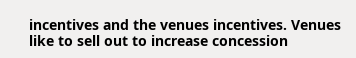incentives and the venues incentives. Venues like to sell out to increase concession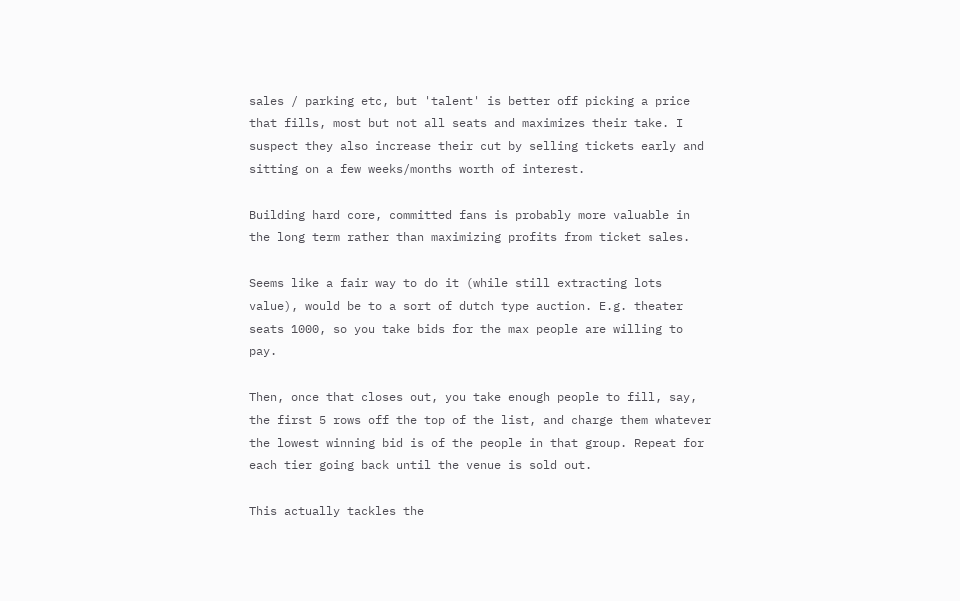sales / parking etc, but 'talent' is better off picking a price that fills, most but not all seats and maximizes their take. I suspect they also increase their cut by selling tickets early and sitting on a few weeks/months worth of interest.

Building hard core, committed fans is probably more valuable in the long term rather than maximizing profits from ticket sales.

Seems like a fair way to do it (while still extracting lots value), would be to a sort of dutch type auction. E.g. theater seats 1000, so you take bids for the max people are willing to pay.

Then, once that closes out, you take enough people to fill, say, the first 5 rows off the top of the list, and charge them whatever the lowest winning bid is of the people in that group. Repeat for each tier going back until the venue is sold out.

This actually tackles the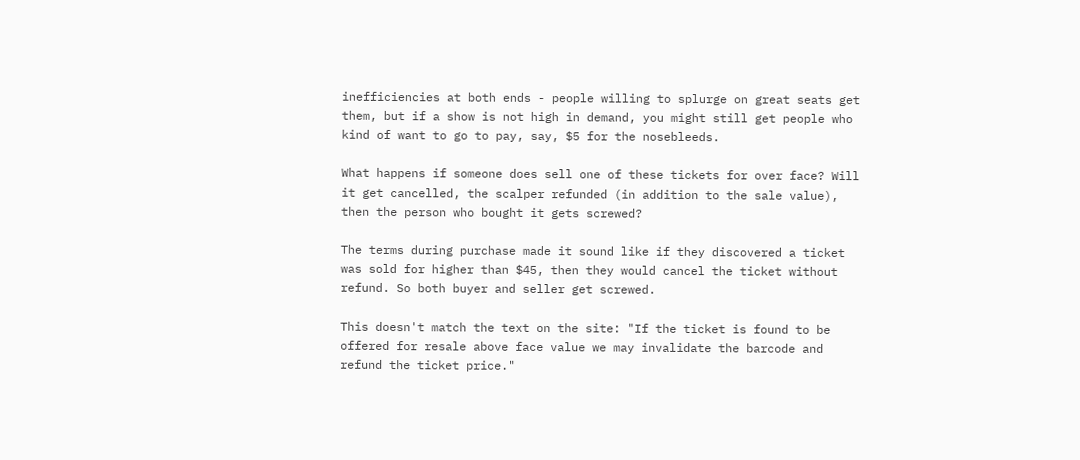inefficiencies at both ends - people willing to splurge on great seats get them, but if a show is not high in demand, you might still get people who kind of want to go to pay, say, $5 for the nosebleeds.

What happens if someone does sell one of these tickets for over face? Will it get cancelled, the scalper refunded (in addition to the sale value), then the person who bought it gets screwed?

The terms during purchase made it sound like if they discovered a ticket was sold for higher than $45, then they would cancel the ticket without refund. So both buyer and seller get screwed.

This doesn't match the text on the site: "If the ticket is found to be offered for resale above face value we may invalidate the barcode and refund the ticket price."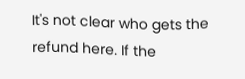It's not clear who gets the refund here. If the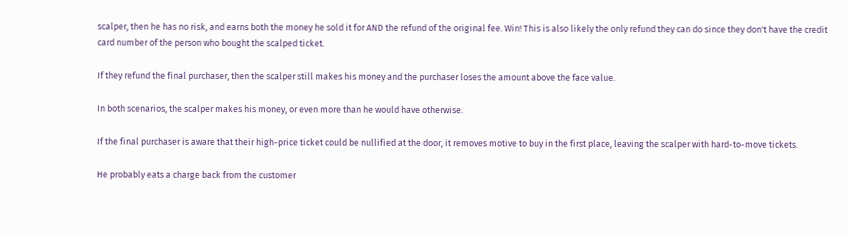scalper, then he has no risk, and earns both the money he sold it for AND the refund of the original fee. Win! This is also likely the only refund they can do since they don't have the credit card number of the person who bought the scalped ticket.

If they refund the final purchaser, then the scalper still makes his money and the purchaser loses the amount above the face value.

In both scenarios, the scalper makes his money, or even more than he would have otherwise.

If the final purchaser is aware that their high-price ticket could be nullified at the door, it removes motive to buy in the first place, leaving the scalper with hard-to-move tickets.

He probably eats a charge back from the customer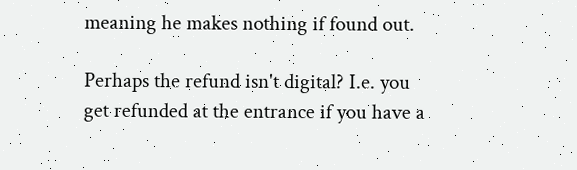meaning he makes nothing if found out.

Perhaps the refund isn't digital? I.e. you get refunded at the entrance if you have a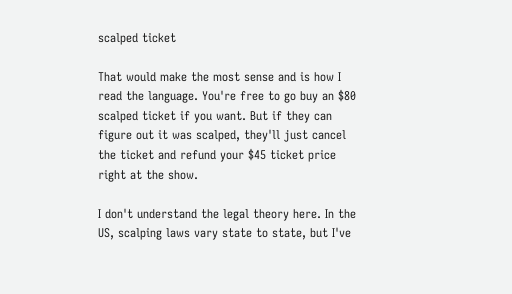scalped ticket

That would make the most sense and is how I read the language. You're free to go buy an $80 scalped ticket if you want. But if they can figure out it was scalped, they'll just cancel the ticket and refund your $45 ticket price right at the show.

I don't understand the legal theory here. In the US, scalping laws vary state to state, but I've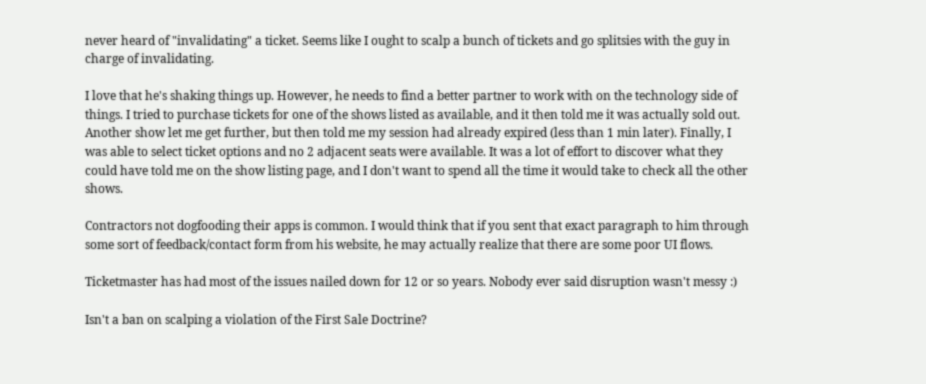never heard of "invalidating" a ticket. Seems like I ought to scalp a bunch of tickets and go splitsies with the guy in charge of invalidating.

I love that he's shaking things up. However, he needs to find a better partner to work with on the technology side of things. I tried to purchase tickets for one of the shows listed as available, and it then told me it was actually sold out. Another show let me get further, but then told me my session had already expired (less than 1 min later). Finally, I was able to select ticket options and no 2 adjacent seats were available. It was a lot of effort to discover what they could have told me on the show listing page, and I don't want to spend all the time it would take to check all the other shows.

Contractors not dogfooding their apps is common. I would think that if you sent that exact paragraph to him through some sort of feedback/contact form from his website, he may actually realize that there are some poor UI flows.

Ticketmaster has had most of the issues nailed down for 12 or so years. Nobody ever said disruption wasn't messy :)

Isn't a ban on scalping a violation of the First Sale Doctrine?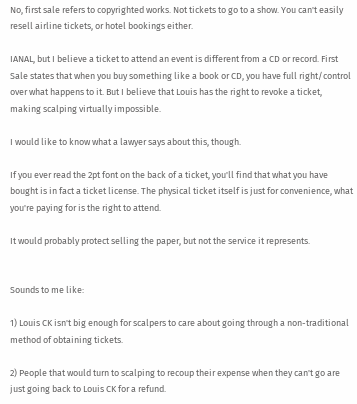No, first sale refers to copyrighted works. Not tickets to go to a show. You can't easily resell airline tickets, or hotel bookings either.

IANAL, but I believe a ticket to attend an event is different from a CD or record. First Sale states that when you buy something like a book or CD, you have full right/control over what happens to it. But I believe that Louis has the right to revoke a ticket, making scalping virtually impossible.

I would like to know what a lawyer says about this, though.

If you ever read the 2pt font on the back of a ticket, you'll find that what you have bought is in fact a ticket license. The physical ticket itself is just for convenience, what you're paying for is the right to attend.

It would probably protect selling the paper, but not the service it represents.


Sounds to me like:

1) Louis CK isn't big enough for scalpers to care about going through a non-traditional method of obtaining tickets.

2) People that would turn to scalping to recoup their expense when they can't go are just going back to Louis CK for a refund.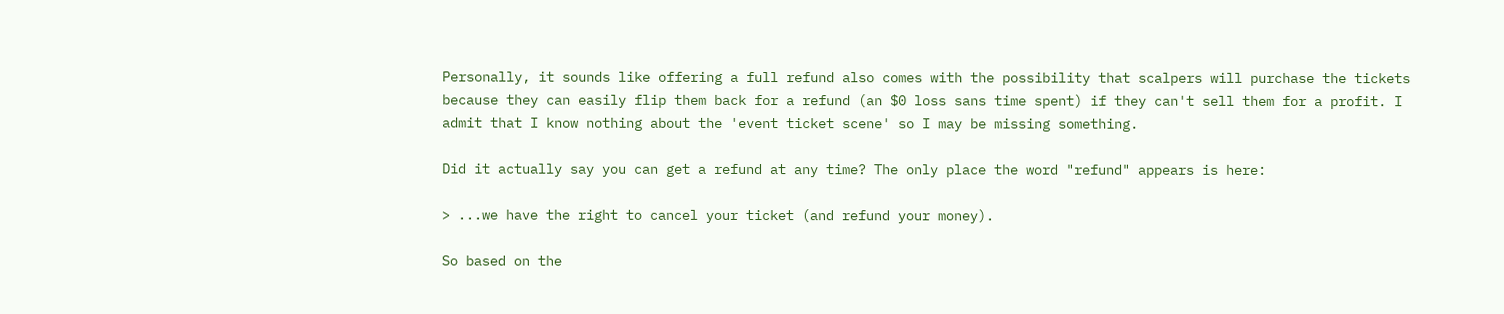Personally, it sounds like offering a full refund also comes with the possibility that scalpers will purchase the tickets because they can easily flip them back for a refund (an $0 loss sans time spent) if they can't sell them for a profit. I admit that I know nothing about the 'event ticket scene' so I may be missing something.

Did it actually say you can get a refund at any time? The only place the word "refund" appears is here:

> ...we have the right to cancel your ticket (and refund your money).

So based on the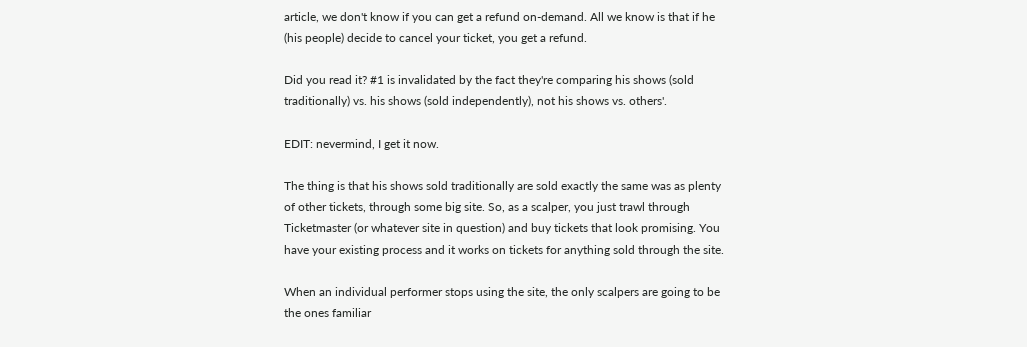article, we don't know if you can get a refund on-demand. All we know is that if he (his people) decide to cancel your ticket, you get a refund.

Did you read it? #1 is invalidated by the fact they're comparing his shows (sold traditionally) vs. his shows (sold independently), not his shows vs. others'.

EDIT: nevermind, I get it now.

The thing is that his shows sold traditionally are sold exactly the same was as plenty of other tickets, through some big site. So, as a scalper, you just trawl through Ticketmaster (or whatever site in question) and buy tickets that look promising. You have your existing process and it works on tickets for anything sold through the site.

When an individual performer stops using the site, the only scalpers are going to be the ones familiar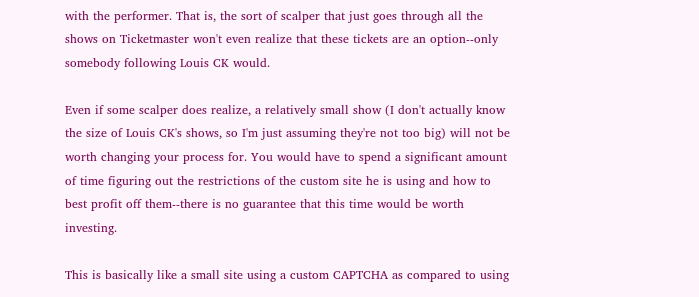with the performer. That is, the sort of scalper that just goes through all the shows on Ticketmaster won't even realize that these tickets are an option--only somebody following Louis CK would.

Even if some scalper does realize, a relatively small show (I don't actually know the size of Louis CK's shows, so I'm just assuming they're not too big) will not be worth changing your process for. You would have to spend a significant amount of time figuring out the restrictions of the custom site he is using and how to best profit off them--there is no guarantee that this time would be worth investing.

This is basically like a small site using a custom CAPTCHA as compared to using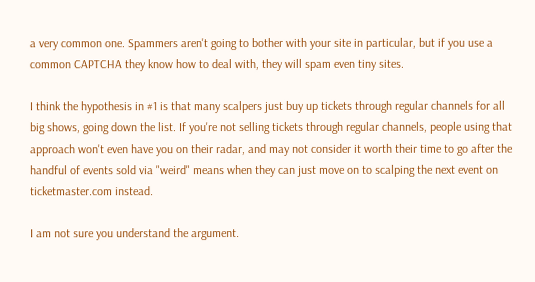a very common one. Spammers aren't going to bother with your site in particular, but if you use a common CAPTCHA they know how to deal with, they will spam even tiny sites.

I think the hypothesis in #1 is that many scalpers just buy up tickets through regular channels for all big shows, going down the list. If you're not selling tickets through regular channels, people using that approach won't even have you on their radar, and may not consider it worth their time to go after the handful of events sold via "weird" means when they can just move on to scalping the next event on ticketmaster.com instead.

I am not sure you understand the argument.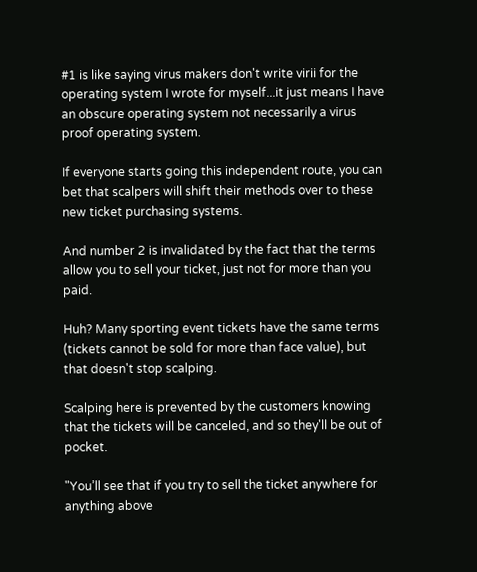#1 is like saying virus makers don't write virii for the operating system I wrote for myself...it just means I have an obscure operating system not necessarily a virus proof operating system.

If everyone starts going this independent route, you can bet that scalpers will shift their methods over to these new ticket purchasing systems.

And number 2 is invalidated by the fact that the terms allow you to sell your ticket, just not for more than you paid.

Huh? Many sporting event tickets have the same terms (tickets cannot be sold for more than face value), but that doesn't stop scalping.

Scalping here is prevented by the customers knowing that the tickets will be canceled, and so they'll be out of pocket.

"You’ll see that if you try to sell the ticket anywhere for anything above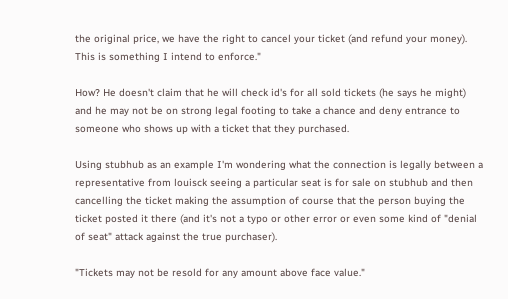the original price, we have the right to cancel your ticket (and refund your money). This is something I intend to enforce."

How? He doesn't claim that he will check id's for all sold tickets (he says he might) and he may not be on strong legal footing to take a chance and deny entrance to someone who shows up with a ticket that they purchased.

Using stubhub as an example I'm wondering what the connection is legally between a representative from louisck seeing a particular seat is for sale on stubhub and then cancelling the ticket making the assumption of course that the person buying the ticket posted it there (and it's not a typo or other error or even some kind of "denial of seat" attack against the true purchaser).

"Tickets may not be resold for any amount above face value."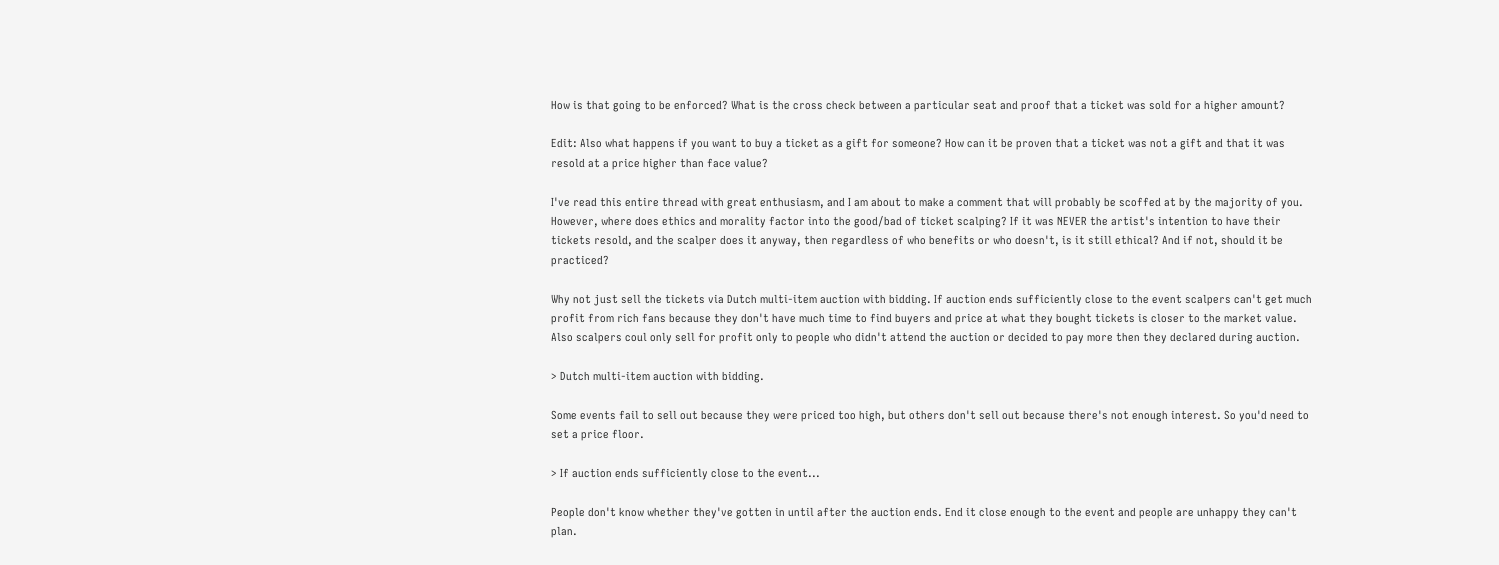How is that going to be enforced? What is the cross check between a particular seat and proof that a ticket was sold for a higher amount?

Edit: Also what happens if you want to buy a ticket as a gift for someone? How can it be proven that a ticket was not a gift and that it was resold at a price higher than face value?

I've read this entire thread with great enthusiasm, and I am about to make a comment that will probably be scoffed at by the majority of you. However, where does ethics and morality factor into the good/bad of ticket scalping? If it was NEVER the artist's intention to have their tickets resold, and the scalper does it anyway, then regardless of who benefits or who doesn't, is it still ethical? And if not, should it be practiced?

Why not just sell the tickets via Dutch multi-item auction with bidding. If auction ends sufficiently close to the event scalpers can't get much profit from rich fans because they don't have much time to find buyers and price at what they bought tickets is closer to the market value. Also scalpers coul only sell for profit only to people who didn't attend the auction or decided to pay more then they declared during auction.

> Dutch multi-item auction with bidding.

Some events fail to sell out because they were priced too high, but others don't sell out because there's not enough interest. So you'd need to set a price floor.

> If auction ends sufficiently close to the event...

People don't know whether they've gotten in until after the auction ends. End it close enough to the event and people are unhappy they can't plan.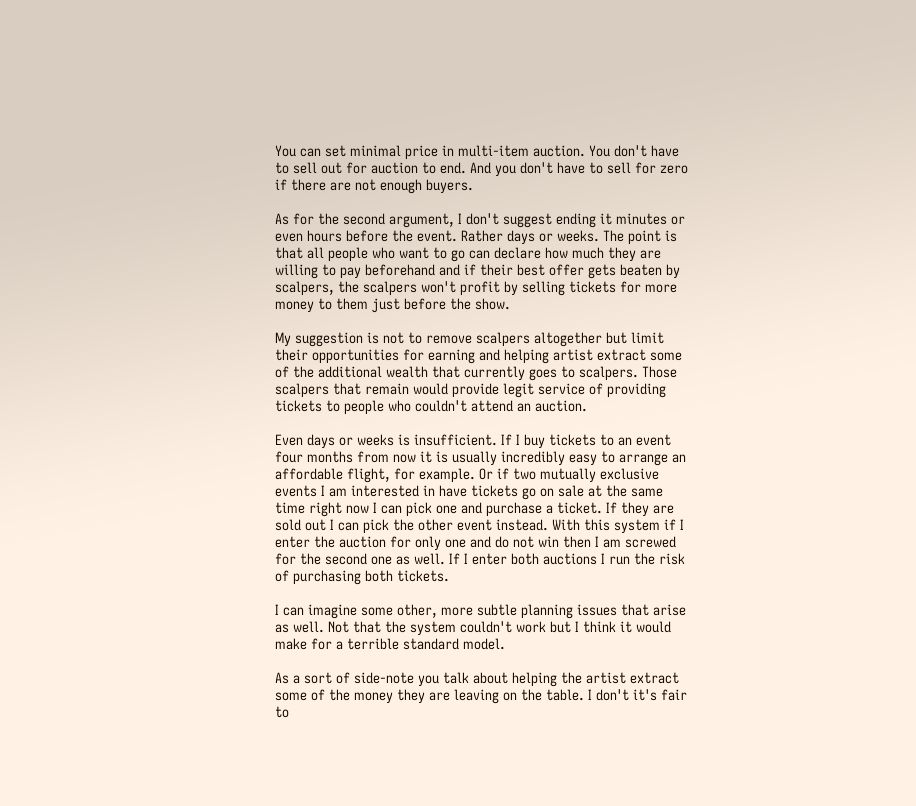You can set minimal price in multi-item auction. You don't have to sell out for auction to end. And you don't have to sell for zero if there are not enough buyers.

As for the second argument, I don't suggest ending it minutes or even hours before the event. Rather days or weeks. The point is that all people who want to go can declare how much they are willing to pay beforehand and if their best offer gets beaten by scalpers, the scalpers won't profit by selling tickets for more money to them just before the show.

My suggestion is not to remove scalpers altogether but limit their opportunities for earning and helping artist extract some of the additional wealth that currently goes to scalpers. Those scalpers that remain would provide legit service of providing tickets to people who couldn't attend an auction.

Even days or weeks is insufficient. If I buy tickets to an event four months from now it is usually incredibly easy to arrange an affordable flight, for example. Or if two mutually exclusive events I am interested in have tickets go on sale at the same time right now I can pick one and purchase a ticket. If they are sold out I can pick the other event instead. With this system if I enter the auction for only one and do not win then I am screwed for the second one as well. If I enter both auctions I run the risk of purchasing both tickets.

I can imagine some other, more subtle planning issues that arise as well. Not that the system couldn't work but I think it would make for a terrible standard model.

As a sort of side-note you talk about helping the artist extract some of the money they are leaving on the table. I don't it's fair to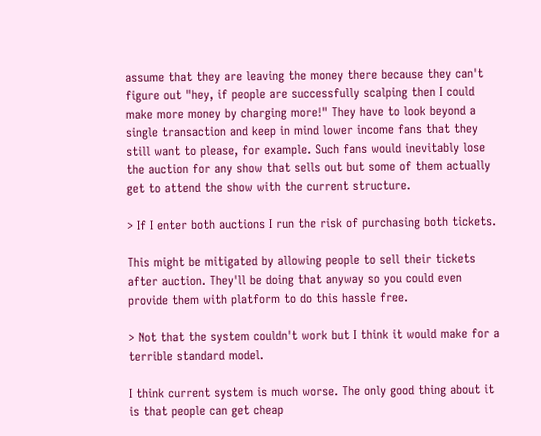assume that they are leaving the money there because they can't figure out "hey, if people are successfully scalping then I could make more money by charging more!" They have to look beyond a single transaction and keep in mind lower income fans that they still want to please, for example. Such fans would inevitably lose the auction for any show that sells out but some of them actually get to attend the show with the current structure.

> If I enter both auctions I run the risk of purchasing both tickets.

This might be mitigated by allowing people to sell their tickets after auction. They'll be doing that anyway so you could even provide them with platform to do this hassle free.

> Not that the system couldn't work but I think it would make for a terrible standard model.

I think current system is much worse. The only good thing about it is that people can get cheap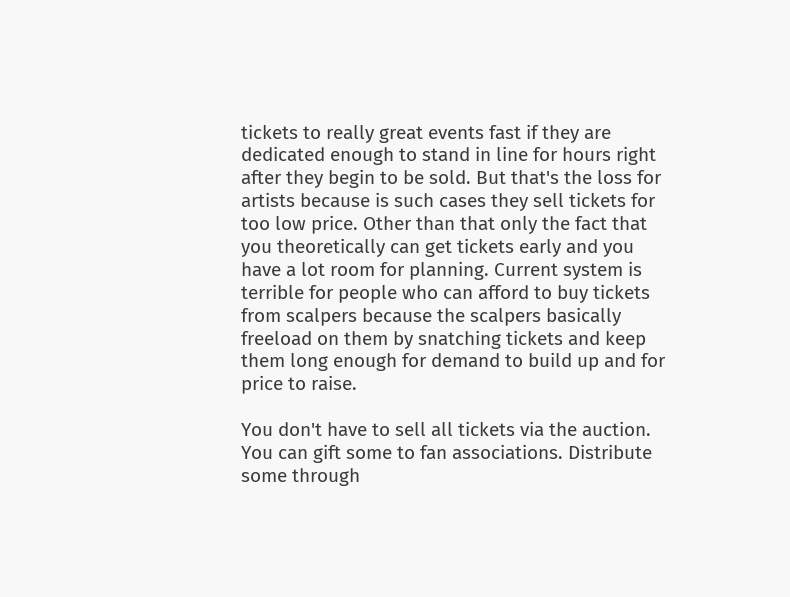tickets to really great events fast if they are dedicated enough to stand in line for hours right after they begin to be sold. But that's the loss for artists because is such cases they sell tickets for too low price. Other than that only the fact that you theoretically can get tickets early and you have a lot room for planning. Current system is terrible for people who can afford to buy tickets from scalpers because the scalpers basically freeload on them by snatching tickets and keep them long enough for demand to build up and for price to raise.

You don't have to sell all tickets via the auction. You can gift some to fan associations. Distribute some through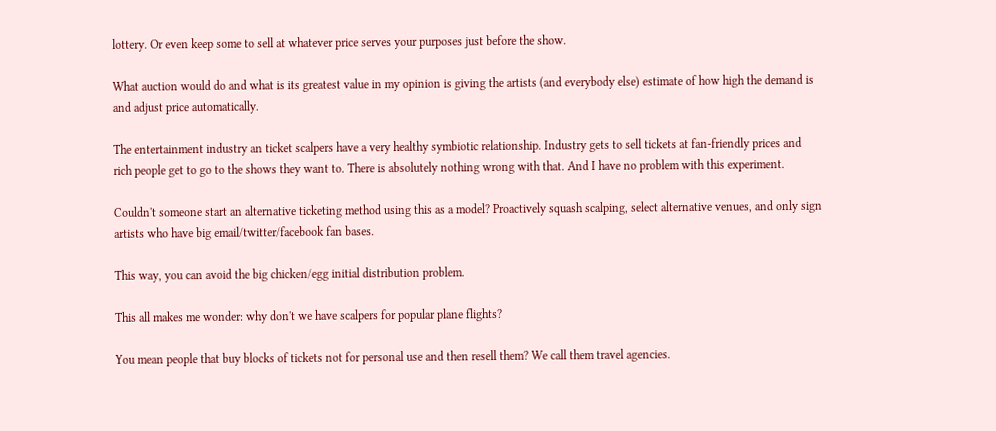lottery. Or even keep some to sell at whatever price serves your purposes just before the show.

What auction would do and what is its greatest value in my opinion is giving the artists (and everybody else) estimate of how high the demand is and adjust price automatically.

The entertainment industry an ticket scalpers have a very healthy symbiotic relationship. Industry gets to sell tickets at fan-friendly prices and rich people get to go to the shows they want to. There is absolutely nothing wrong with that. And I have no problem with this experiment.

Couldn't someone start an alternative ticketing method using this as a model? Proactively squash scalping, select alternative venues, and only sign artists who have big email/twitter/facebook fan bases.

This way, you can avoid the big chicken/egg initial distribution problem.

This all makes me wonder: why don't we have scalpers for popular plane flights?

You mean people that buy blocks of tickets not for personal use and then resell them? We call them travel agencies.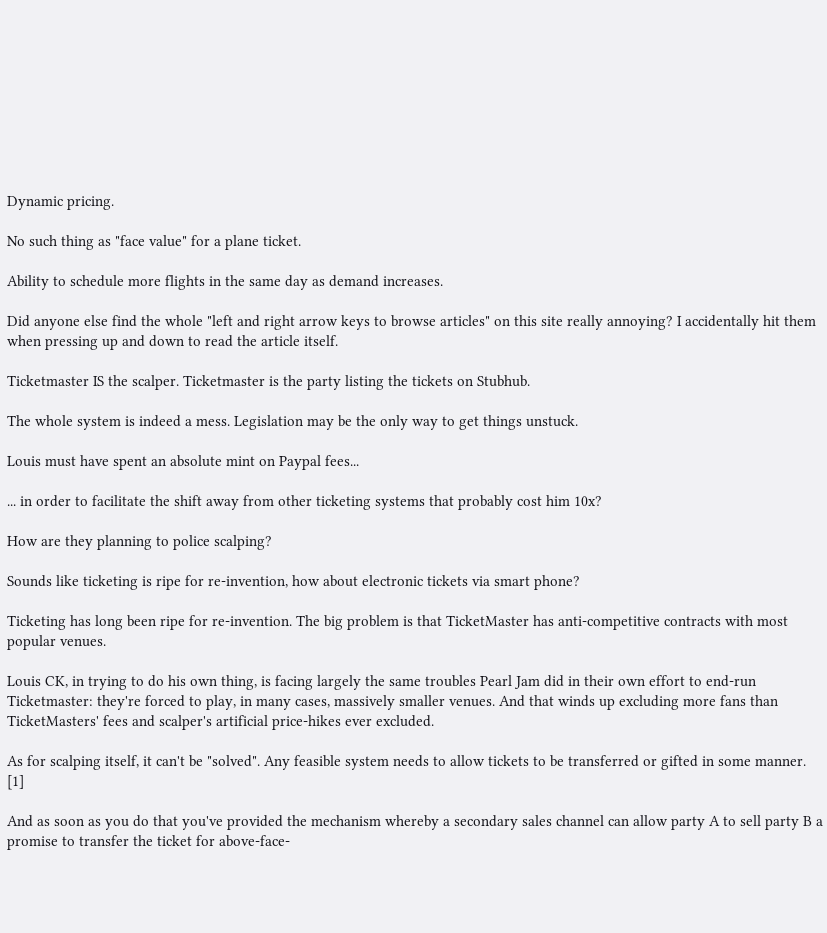Dynamic pricing.

No such thing as "face value" for a plane ticket.

Ability to schedule more flights in the same day as demand increases.

Did anyone else find the whole "left and right arrow keys to browse articles" on this site really annoying? I accidentally hit them when pressing up and down to read the article itself.

Ticketmaster IS the scalper. Ticketmaster is the party listing the tickets on Stubhub.

The whole system is indeed a mess. Legislation may be the only way to get things unstuck.

Louis must have spent an absolute mint on Paypal fees...

... in order to facilitate the shift away from other ticketing systems that probably cost him 10x?

How are they planning to police scalping?

Sounds like ticketing is ripe for re-invention, how about electronic tickets via smart phone?

Ticketing has long been ripe for re-invention. The big problem is that TicketMaster has anti-competitive contracts with most popular venues.

Louis CK, in trying to do his own thing, is facing largely the same troubles Pearl Jam did in their own effort to end-run Ticketmaster: they're forced to play, in many cases, massively smaller venues. And that winds up excluding more fans than TicketMasters' fees and scalper's artificial price-hikes ever excluded.

As for scalping itself, it can't be "solved". Any feasible system needs to allow tickets to be transferred or gifted in some manner. [1]

And as soon as you do that you've provided the mechanism whereby a secondary sales channel can allow party A to sell party B a promise to transfer the ticket for above-face-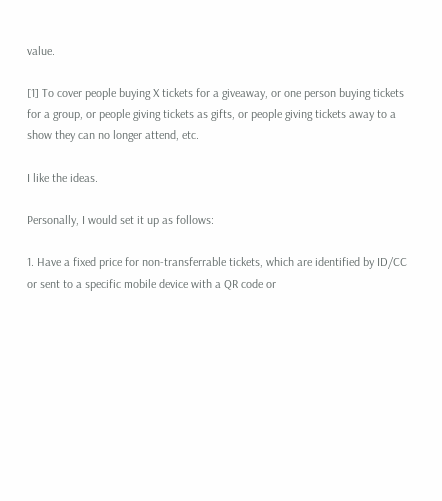value.

[1] To cover people buying X tickets for a giveaway, or one person buying tickets for a group, or people giving tickets as gifts, or people giving tickets away to a show they can no longer attend, etc.

I like the ideas.

Personally, I would set it up as follows:

1. Have a fixed price for non-transferrable tickets, which are identified by ID/CC or sent to a specific mobile device with a QR code or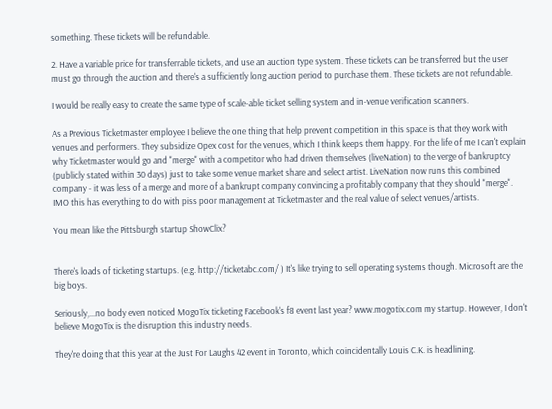something. These tickets will be refundable.

2. Have a variable price for transferrable tickets, and use an auction type system. These tickets can be transferred but the user must go through the auction and there's a sufficiently long auction period to purchase them. These tickets are not refundable.

I would be really easy to create the same type of scale-able ticket selling system and in-venue verification scanners.

As a Previous Ticketmaster employee I believe the one thing that help prevent competition in this space is that they work with venues and performers. They subsidize Opex cost for the venues, which I think keeps them happy. For the life of me I can't explain why Ticketmaster would go and "merge" with a competitor who had driven themselves (liveNation) to the verge of bankruptcy (publicly stated within 30 days) just to take some venue market share and select artist. LiveNation now runs this combined company - it was less of a merge and more of a bankrupt company convincing a profitably company that they should "merge". IMO this has everything to do with piss poor management at Ticketmaster and the real value of select venues/artists.

You mean like the Pittsburgh startup ShowClix?


There's loads of ticketing startups. (e.g. http://ticketabc.com/ ) It's like trying to sell operating systems though. Microsoft are the big boys.

Seriously,...no body even noticed MogoTix ticketing Facebook's f8 event last year? www.mogotix.com my startup. However, I don't believe MogoTix is the disruption this industry needs.

They're doing that this year at the Just For Laughs 42 event in Toronto, which coincidentally Louis C.K. is headlining.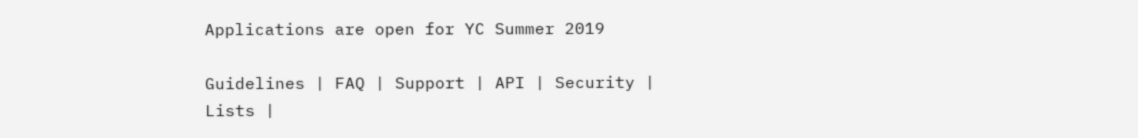Applications are open for YC Summer 2019

Guidelines | FAQ | Support | API | Security | Lists |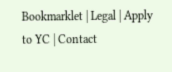Bookmarklet | Legal | Apply to YC | Contact